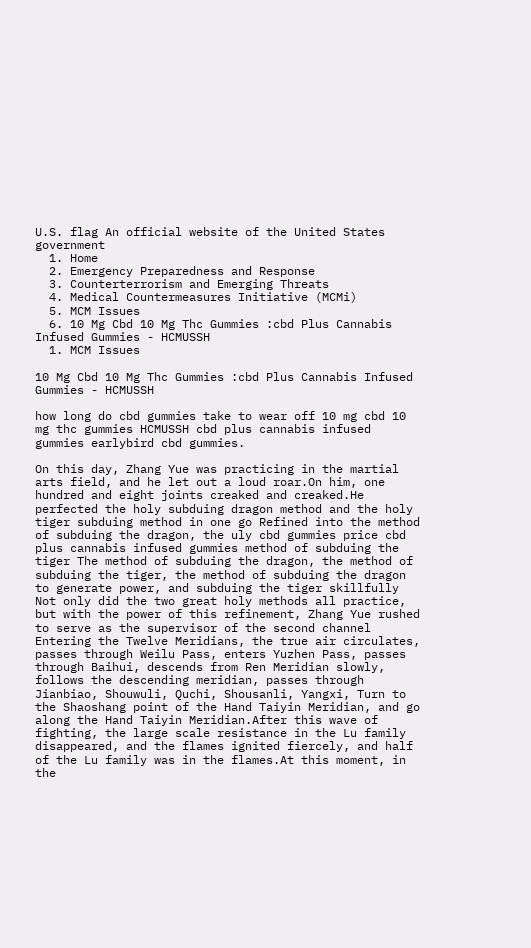U.S. flag An official website of the United States government
  1. Home
  2. Emergency Preparedness and Response
  3. Counterterrorism and Emerging Threats
  4. Medical Countermeasures Initiative (MCMi)
  5. MCM Issues
  6. 10 Mg Cbd 10 Mg Thc Gummies :cbd Plus Cannabis Infused Gummies - HCMUSSH
  1. MCM Issues

10 Mg Cbd 10 Mg Thc Gummies :cbd Plus Cannabis Infused Gummies - HCMUSSH

how long do cbd gummies take to wear off 10 mg cbd 10 mg thc gummies HCMUSSH cbd plus cannabis infused gummies earlybird cbd gummies.

On this day, Zhang Yue was practicing in the martial arts field, and he let out a loud roar.On him, one hundred and eight joints creaked and creaked.He perfected the holy subduing dragon method and the holy tiger subduing method in one go Refined into the method of subduing the dragon, the uly cbd gummies price cbd plus cannabis infused gummies method of subduing the tiger The method of subduing the dragon, the method of subduing the tiger, the method of subduing the dragon to generate power, and subduing the tiger skillfully Not only did the two great holy methods all practice, but with the power of this refinement, Zhang Yue rushed to serve as the supervisor of the second channel Entering the Twelve Meridians, the true air circulates, passes through Weilu Pass, enters Yuzhen Pass, passes through Baihui, descends from Ren Meridian slowly, follows the descending meridian, passes through Jianbiao, Shouwuli, Quchi, Shousanli, Yangxi, Turn to the Shaoshang point of the Hand Taiyin Meridian, and go along the Hand Taiyin Meridian.After this wave of fighting, the large scale resistance in the Lu family disappeared, and the flames ignited fiercely, and half of the Lu family was in the flames.At this moment, in the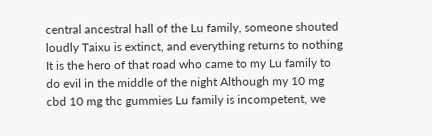central ancestral hall of the Lu family, someone shouted loudly Taixu is extinct, and everything returns to nothing It is the hero of that road who came to my Lu family to do evil in the middle of the night Although my 10 mg cbd 10 mg thc gummies Lu family is incompetent, we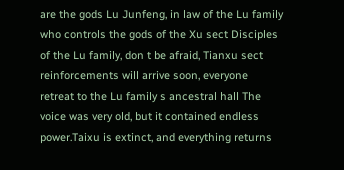are the gods Lu Junfeng, in law of the Lu family who controls the gods of the Xu sect Disciples of the Lu family, don t be afraid, Tianxu sect reinforcements will arrive soon, everyone retreat to the Lu family s ancestral hall The voice was very old, but it contained endless power.Taixu is extinct, and everything returns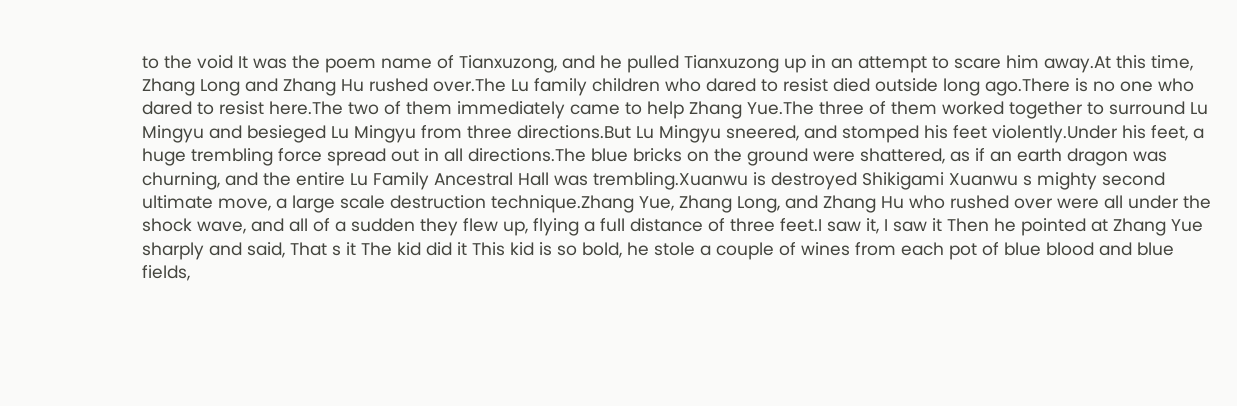to the void It was the poem name of Tianxuzong, and he pulled Tianxuzong up in an attempt to scare him away.At this time, Zhang Long and Zhang Hu rushed over.The Lu family children who dared to resist died outside long ago.There is no one who dared to resist here.The two of them immediately came to help Zhang Yue.The three of them worked together to surround Lu Mingyu and besieged Lu Mingyu from three directions.But Lu Mingyu sneered, and stomped his feet violently.Under his feet, a huge trembling force spread out in all directions.The blue bricks on the ground were shattered, as if an earth dragon was churning, and the entire Lu Family Ancestral Hall was trembling.Xuanwu is destroyed Shikigami Xuanwu s mighty second ultimate move, a large scale destruction technique.Zhang Yue, Zhang Long, and Zhang Hu who rushed over were all under the shock wave, and all of a sudden they flew up, flying a full distance of three feet.I saw it, I saw it Then he pointed at Zhang Yue sharply and said, That s it The kid did it This kid is so bold, he stole a couple of wines from each pot of blue blood and blue fields,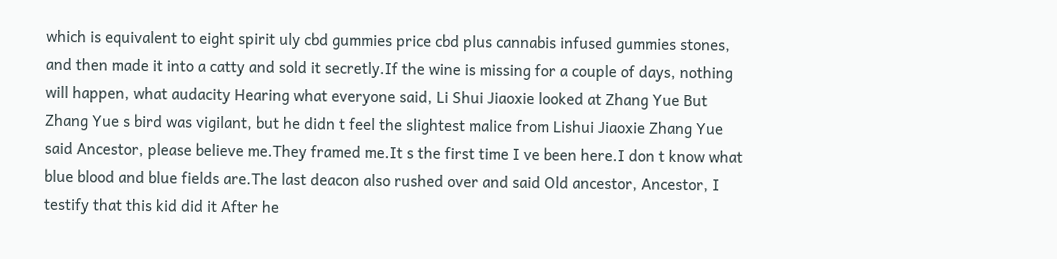which is equivalent to eight spirit uly cbd gummies price cbd plus cannabis infused gummies stones, and then made it into a catty and sold it secretly.If the wine is missing for a couple of days, nothing will happen, what audacity Hearing what everyone said, Li Shui Jiaoxie looked at Zhang Yue But Zhang Yue s bird was vigilant, but he didn t feel the slightest malice from Lishui Jiaoxie Zhang Yue said Ancestor, please believe me.They framed me.It s the first time I ve been here.I don t know what blue blood and blue fields are.The last deacon also rushed over and said Old ancestor, Ancestor, I testify that this kid did it After he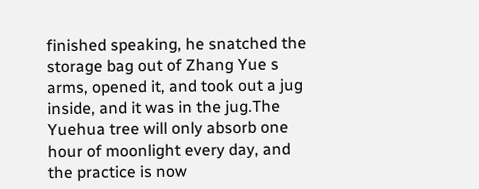finished speaking, he snatched the storage bag out of Zhang Yue s arms, opened it, and took out a jug inside, and it was in the jug.The Yuehua tree will only absorb one hour of moonlight every day, and the practice is now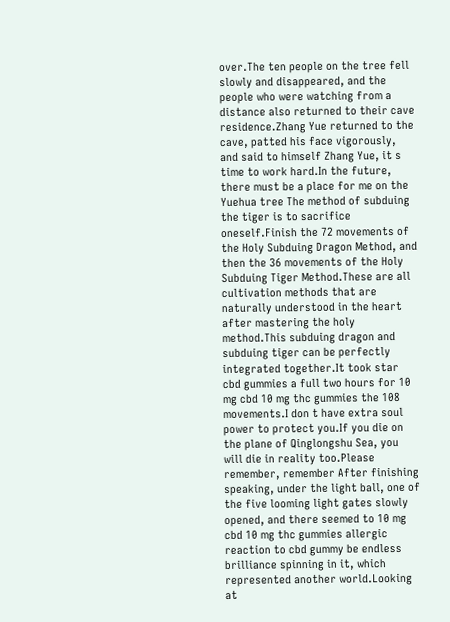over.The ten people on the tree fell slowly and disappeared, and the people who were watching from a distance also returned to their cave residence.Zhang Yue returned to the cave, patted his face vigorously, and said to himself Zhang Yue, it s time to work hard.In the future, there must be a place for me on the Yuehua tree The method of subduing the tiger is to sacrifice oneself.Finish the 72 movements of the Holy Subduing Dragon Method, and then the 36 movements of the Holy Subduing Tiger Method.These are all cultivation methods that are naturally understood in the heart after mastering the holy method.This subduing dragon and subduing tiger can be perfectly integrated together.It took star cbd gummies a full two hours for 10 mg cbd 10 mg thc gummies the 108 movements.I don t have extra soul power to protect you.If you die on the plane of Qinglongshu Sea, you will die in reality too.Please remember, remember After finishing speaking, under the light ball, one of the five looming light gates slowly opened, and there seemed to 10 mg cbd 10 mg thc gummies allergic reaction to cbd gummy be endless brilliance spinning in it, which represented another world.Looking at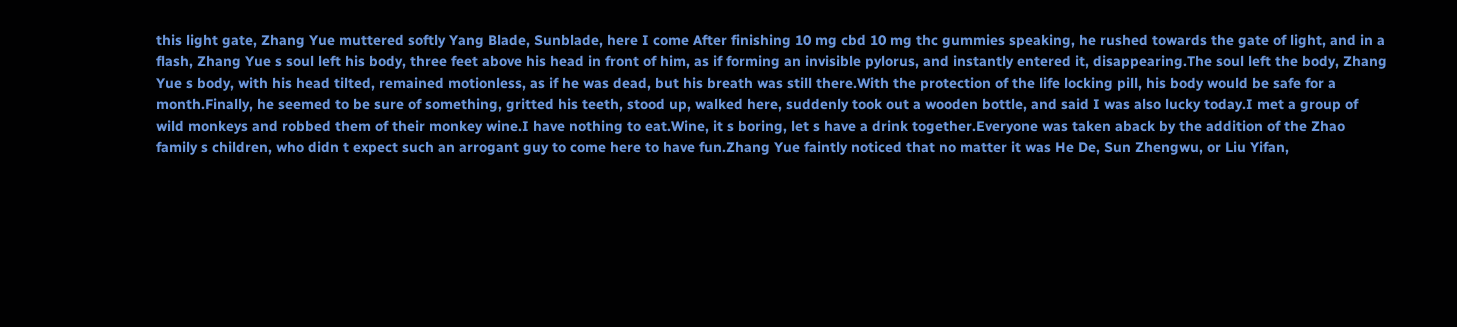this light gate, Zhang Yue muttered softly Yang Blade, Sunblade, here I come After finishing 10 mg cbd 10 mg thc gummies speaking, he rushed towards the gate of light, and in a flash, Zhang Yue s soul left his body, three feet above his head in front of him, as if forming an invisible pylorus, and instantly entered it, disappearing.The soul left the body, Zhang Yue s body, with his head tilted, remained motionless, as if he was dead, but his breath was still there.With the protection of the life locking pill, his body would be safe for a month.Finally, he seemed to be sure of something, gritted his teeth, stood up, walked here, suddenly took out a wooden bottle, and said I was also lucky today.I met a group of wild monkeys and robbed them of their monkey wine.I have nothing to eat.Wine, it s boring, let s have a drink together.Everyone was taken aback by the addition of the Zhao family s children, who didn t expect such an arrogant guy to come here to have fun.Zhang Yue faintly noticed that no matter it was He De, Sun Zhengwu, or Liu Yifan,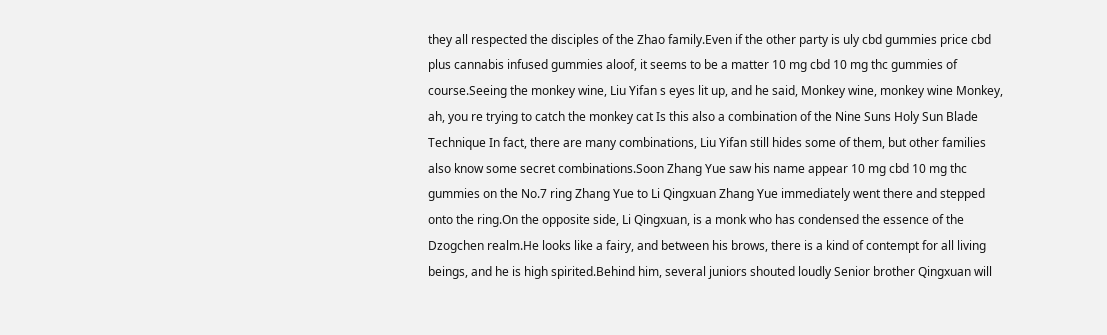they all respected the disciples of the Zhao family.Even if the other party is uly cbd gummies price cbd plus cannabis infused gummies aloof, it seems to be a matter 10 mg cbd 10 mg thc gummies of course.Seeing the monkey wine, Liu Yifan s eyes lit up, and he said, Monkey wine, monkey wine Monkey, ah, you re trying to catch the monkey cat Is this also a combination of the Nine Suns Holy Sun Blade Technique In fact, there are many combinations, Liu Yifan still hides some of them, but other families also know some secret combinations.Soon Zhang Yue saw his name appear 10 mg cbd 10 mg thc gummies on the No.7 ring Zhang Yue to Li Qingxuan Zhang Yue immediately went there and stepped onto the ring.On the opposite side, Li Qingxuan, is a monk who has condensed the essence of the Dzogchen realm.He looks like a fairy, and between his brows, there is a kind of contempt for all living beings, and he is high spirited.Behind him, several juniors shouted loudly Senior brother Qingxuan will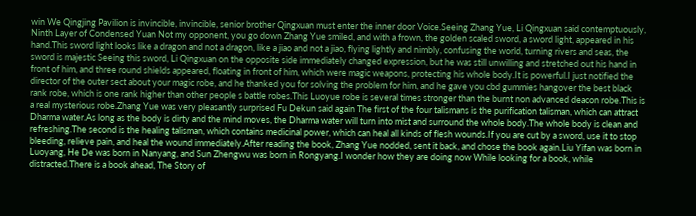win We Qingjing Pavilion is invincible, invincible, senior brother Qingxuan must enter the inner door Voice.Seeing Zhang Yue, Li Qingxuan said contemptuously, Ninth Layer of Condensed Yuan Not my opponent, you go down Zhang Yue smiled, and with a frown, the golden scaled sword, a sword light, appeared in his hand.This sword light looks like a dragon and not a dragon, like a jiao and not a jiao, flying lightly and nimbly, confusing the world, turning rivers and seas, the sword is majestic Seeing this sword, Li Qingxuan on the opposite side immediately changed expression, but he was still unwilling and stretched out his hand in front of him, and three round shields appeared, floating in front of him, which were magic weapons, protecting his whole body.It is powerful.I just notified the director of the outer sect about your magic robe, and he thanked you for solving the problem for him, and he gave you cbd gummies hangover the best black rank robe, which is one rank higher than other people s battle robes.This Luoyue robe is several times stronger than the burnt non advanced deacon robe.This is a real mysterious robe.Zhang Yue was very pleasantly surprised Fu Dekun said again The first of the four talismans is the purification talisman, which can attract Dharma water.As long as the body is dirty and the mind moves, the Dharma water will turn into mist and surround the whole body.The whole body is clean and refreshing.The second is the healing talisman, which contains medicinal power, which can heal all kinds of flesh wounds.If you are cut by a sword, use it to stop bleeding, relieve pain, and heal the wound immediately.After reading the book, Zhang Yue nodded, sent it back, and chose the book again.Liu Yifan was born in Luoyang, He De was born in Nanyang, and Sun Zhengwu was born in Rongyang.I wonder how they are doing now While looking for a book, while distracted.There is a book ahead, The Story of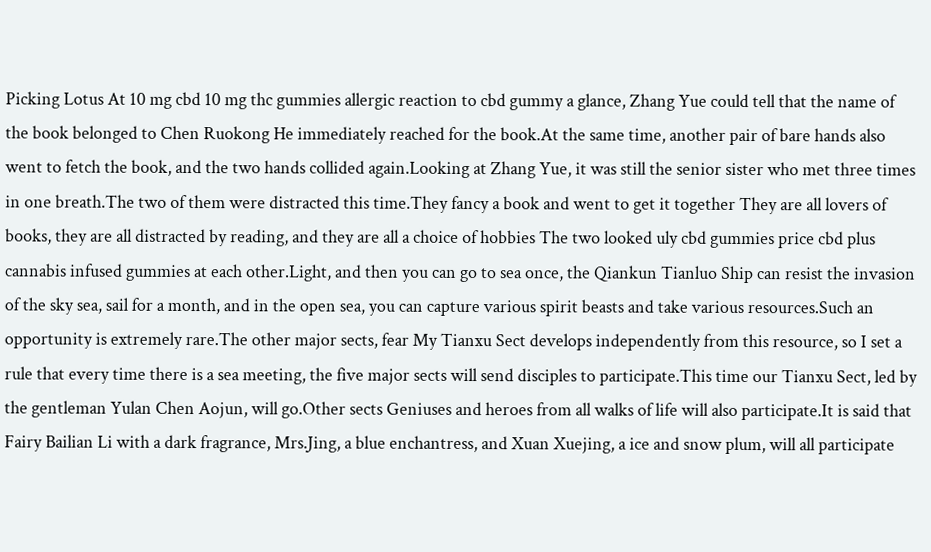Picking Lotus At 10 mg cbd 10 mg thc gummies allergic reaction to cbd gummy a glance, Zhang Yue could tell that the name of the book belonged to Chen Ruokong He immediately reached for the book.At the same time, another pair of bare hands also went to fetch the book, and the two hands collided again.Looking at Zhang Yue, it was still the senior sister who met three times in one breath.The two of them were distracted this time.They fancy a book and went to get it together They are all lovers of books, they are all distracted by reading, and they are all a choice of hobbies The two looked uly cbd gummies price cbd plus cannabis infused gummies at each other.Light, and then you can go to sea once, the Qiankun Tianluo Ship can resist the invasion of the sky sea, sail for a month, and in the open sea, you can capture various spirit beasts and take various resources.Such an opportunity is extremely rare.The other major sects, fear My Tianxu Sect develops independently from this resource, so I set a rule that every time there is a sea meeting, the five major sects will send disciples to participate.This time our Tianxu Sect, led by the gentleman Yulan Chen Aojun, will go.Other sects Geniuses and heroes from all walks of life will also participate.It is said that Fairy Bailian Li with a dark fragrance, Mrs.Jing, a blue enchantress, and Xuan Xuejing, a ice and snow plum, will all participate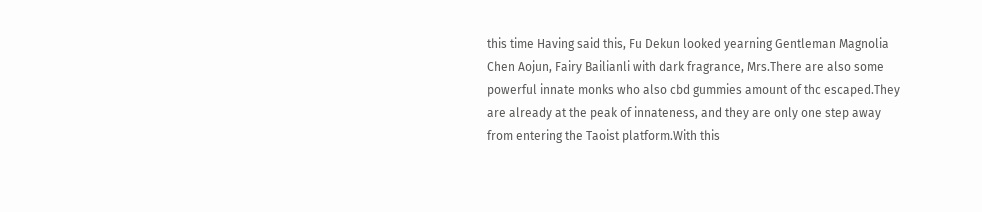this time Having said this, Fu Dekun looked yearning Gentleman Magnolia Chen Aojun, Fairy Bailianli with dark fragrance, Mrs.There are also some powerful innate monks who also cbd gummies amount of thc escaped.They are already at the peak of innateness, and they are only one step away from entering the Taoist platform.With this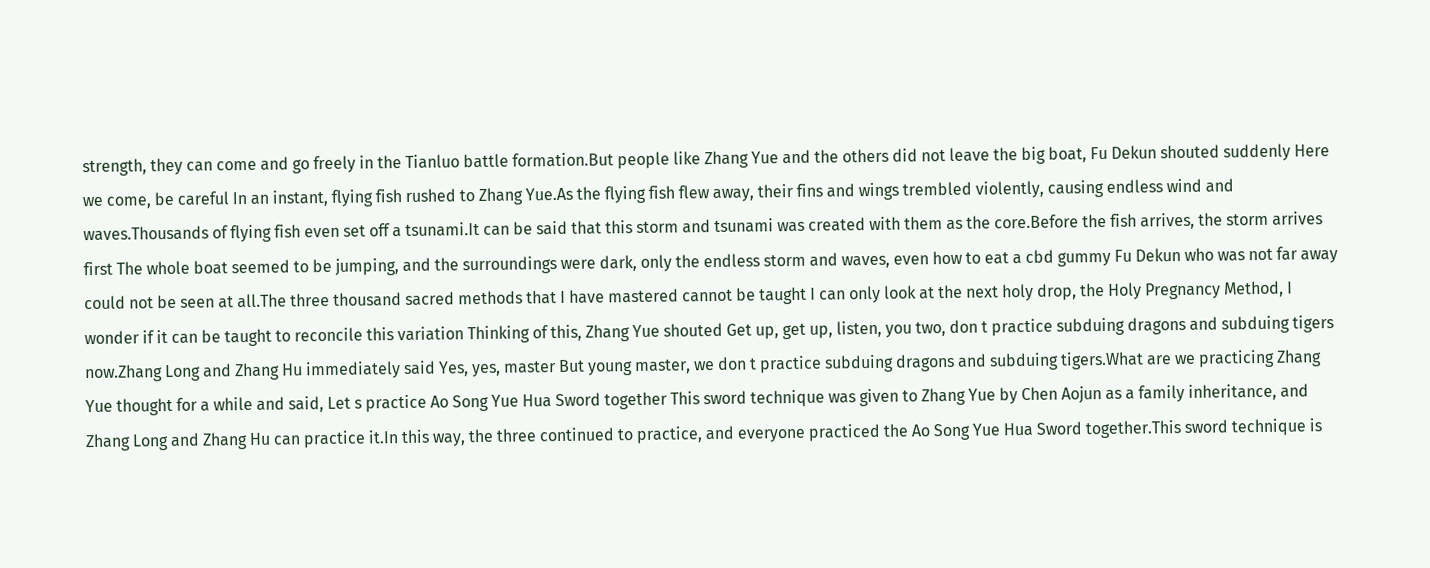strength, they can come and go freely in the Tianluo battle formation.But people like Zhang Yue and the others did not leave the big boat, Fu Dekun shouted suddenly Here we come, be careful In an instant, flying fish rushed to Zhang Yue.As the flying fish flew away, their fins and wings trembled violently, causing endless wind and waves.Thousands of flying fish even set off a tsunami.It can be said that this storm and tsunami was created with them as the core.Before the fish arrives, the storm arrives first The whole boat seemed to be jumping, and the surroundings were dark, only the endless storm and waves, even how to eat a cbd gummy Fu Dekun who was not far away could not be seen at all.The three thousand sacred methods that I have mastered cannot be taught I can only look at the next holy drop, the Holy Pregnancy Method, I wonder if it can be taught to reconcile this variation Thinking of this, Zhang Yue shouted Get up, get up, listen, you two, don t practice subduing dragons and subduing tigers now.Zhang Long and Zhang Hu immediately said Yes, yes, master But young master, we don t practice subduing dragons and subduing tigers.What are we practicing Zhang Yue thought for a while and said, Let s practice Ao Song Yue Hua Sword together This sword technique was given to Zhang Yue by Chen Aojun as a family inheritance, and Zhang Long and Zhang Hu can practice it.In this way, the three continued to practice, and everyone practiced the Ao Song Yue Hua Sword together.This sword technique is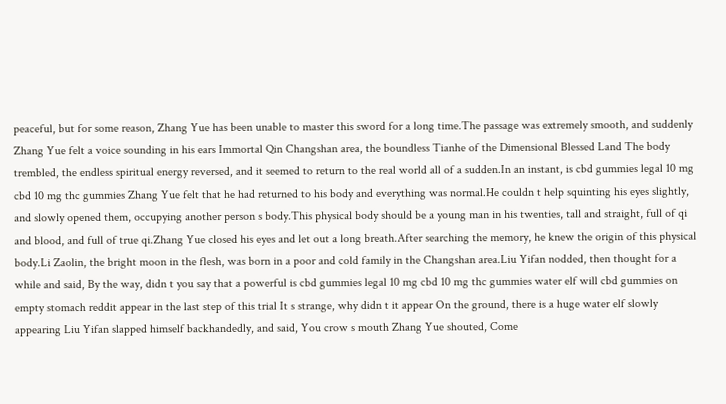peaceful, but for some reason, Zhang Yue has been unable to master this sword for a long time.The passage was extremely smooth, and suddenly Zhang Yue felt a voice sounding in his ears Immortal Qin Changshan area, the boundless Tianhe of the Dimensional Blessed Land The body trembled, the endless spiritual energy reversed, and it seemed to return to the real world all of a sudden.In an instant, is cbd gummies legal 10 mg cbd 10 mg thc gummies Zhang Yue felt that he had returned to his body and everything was normal.He couldn t help squinting his eyes slightly, and slowly opened them, occupying another person s body.This physical body should be a young man in his twenties, tall and straight, full of qi and blood, and full of true qi.Zhang Yue closed his eyes and let out a long breath.After searching the memory, he knew the origin of this physical body.Li Zaolin, the bright moon in the flesh, was born in a poor and cold family in the Changshan area.Liu Yifan nodded, then thought for a while and said, By the way, didn t you say that a powerful is cbd gummies legal 10 mg cbd 10 mg thc gummies water elf will cbd gummies on empty stomach reddit appear in the last step of this trial It s strange, why didn t it appear On the ground, there is a huge water elf slowly appearing Liu Yifan slapped himself backhandedly, and said, You crow s mouth Zhang Yue shouted, Come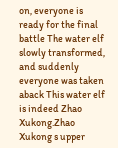on, everyone is ready for the final battle The water elf slowly transformed, and suddenly everyone was taken aback This water elf is indeed Zhao Xukong.Zhao Xukong s upper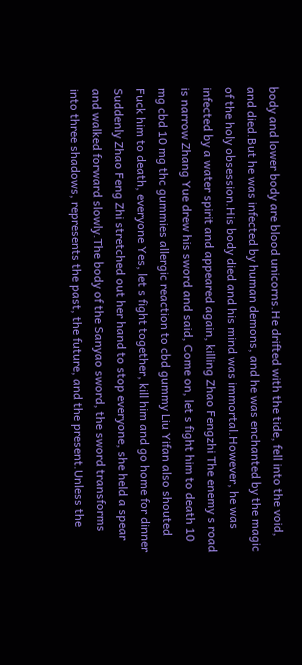body and lower body are blood unicorns.He drifted with the tide, fell into the void, and died.But he was infected by human demons, and he was enchanted by the magic of the holy obsession.His body died and his mind was immortal.However, he was infected by a water spirit and appeared again, killing Zhao Fengzhi The enemy s road is narrow Zhang Yue drew his sword and said, Come on, let s fight him to death 10 mg cbd 10 mg thc gummies allergic reaction to cbd gummy Liu Yifan also shouted Fuck him to death, everyone Yes, let s fight together, kill him and go home for dinner Suddenly Zhao Feng Zhi stretched out her hand to stop everyone, she held a spear and walked forward slowly.The body of the Sanyao sword, the sword transforms into three shadows, represents the past, the future, and the present.Unless the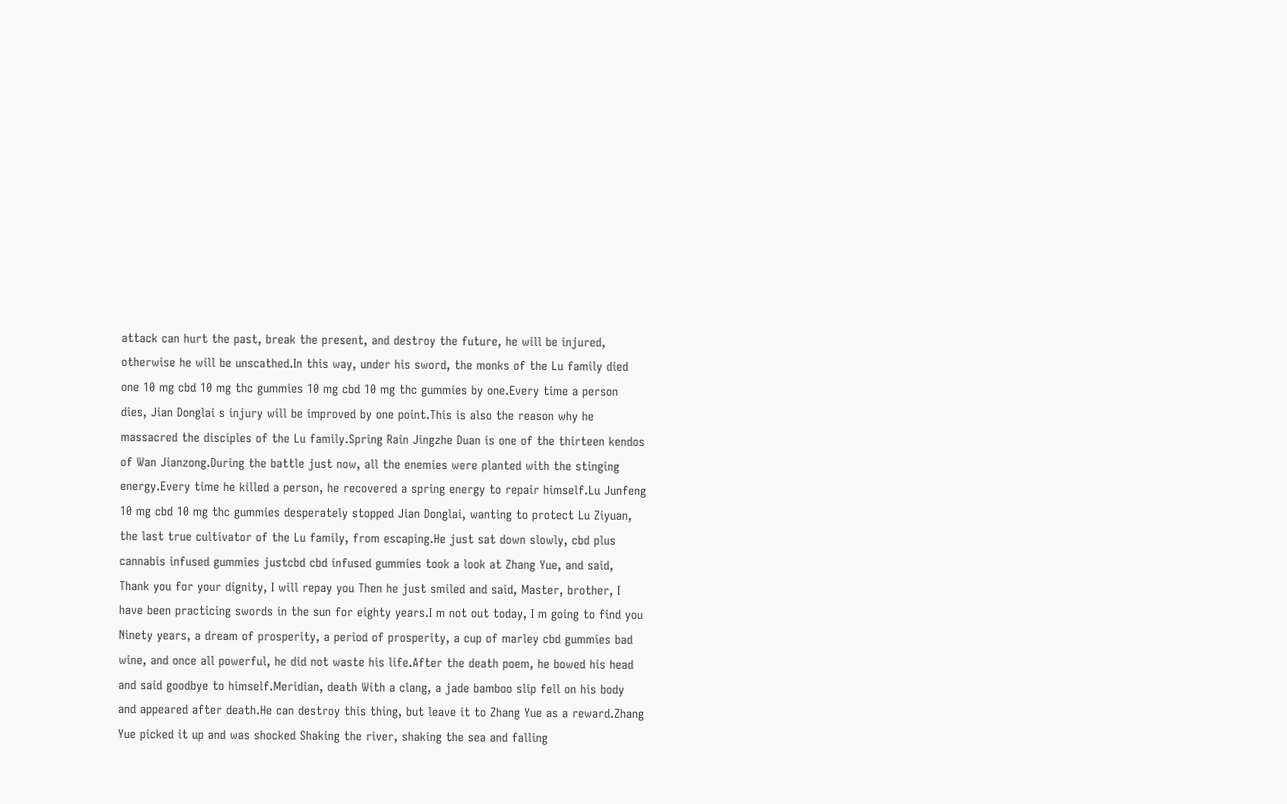attack can hurt the past, break the present, and destroy the future, he will be injured, otherwise he will be unscathed.In this way, under his sword, the monks of the Lu family died one 10 mg cbd 10 mg thc gummies 10 mg cbd 10 mg thc gummies by one.Every time a person dies, Jian Donglai s injury will be improved by one point.This is also the reason why he massacred the disciples of the Lu family.Spring Rain Jingzhe Duan is one of the thirteen kendos of Wan Jianzong.During the battle just now, all the enemies were planted with the stinging energy.Every time he killed a person, he recovered a spring energy to repair himself.Lu Junfeng 10 mg cbd 10 mg thc gummies desperately stopped Jian Donglai, wanting to protect Lu Ziyuan, the last true cultivator of the Lu family, from escaping.He just sat down slowly, cbd plus cannabis infused gummies justcbd cbd infused gummies took a look at Zhang Yue, and said, Thank you for your dignity, I will repay you Then he just smiled and said, Master, brother, I have been practicing swords in the sun for eighty years.I m not out today, I m going to find you Ninety years, a dream of prosperity, a period of prosperity, a cup of marley cbd gummies bad wine, and once all powerful, he did not waste his life.After the death poem, he bowed his head and said goodbye to himself.Meridian, death With a clang, a jade bamboo slip fell on his body and appeared after death.He can destroy this thing, but leave it to Zhang Yue as a reward.Zhang Yue picked it up and was shocked Shaking the river, shaking the sea and falling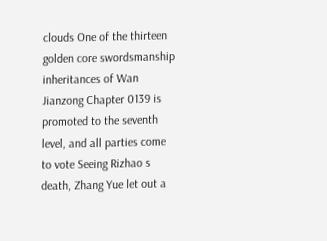clouds One of the thirteen golden core swordsmanship inheritances of Wan Jianzong Chapter 0139 is promoted to the seventh level, and all parties come to vote Seeing Rizhao s death, Zhang Yue let out a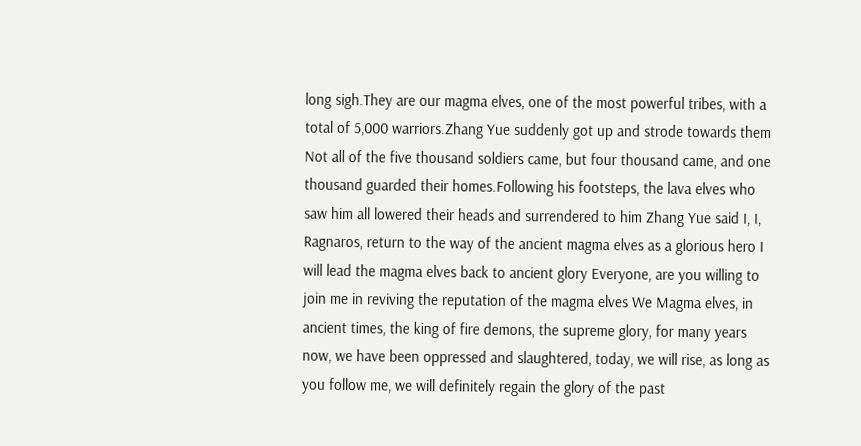long sigh.They are our magma elves, one of the most powerful tribes, with a total of 5,000 warriors.Zhang Yue suddenly got up and strode towards them Not all of the five thousand soldiers came, but four thousand came, and one thousand guarded their homes.Following his footsteps, the lava elves who saw him all lowered their heads and surrendered to him Zhang Yue said I, I, Ragnaros, return to the way of the ancient magma elves as a glorious hero I will lead the magma elves back to ancient glory Everyone, are you willing to join me in reviving the reputation of the magma elves We Magma elves, in ancient times, the king of fire demons, the supreme glory, for many years now, we have been oppressed and slaughtered, today, we will rise, as long as you follow me, we will definitely regain the glory of the past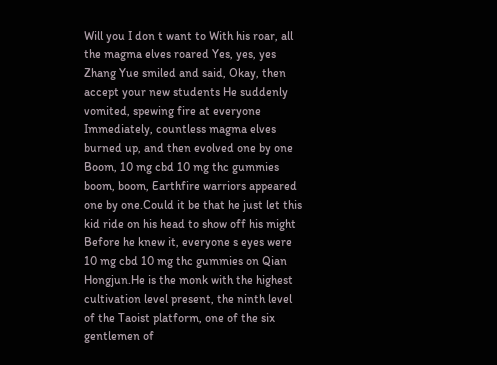Will you I don t want to With his roar, all the magma elves roared Yes, yes, yes Zhang Yue smiled and said, Okay, then accept your new students He suddenly vomited, spewing fire at everyone Immediately, countless magma elves burned up, and then evolved one by one Boom, 10 mg cbd 10 mg thc gummies boom, boom, Earthfire warriors appeared one by one.Could it be that he just let this kid ride on his head to show off his might Before he knew it, everyone s eyes were 10 mg cbd 10 mg thc gummies on Qian Hongjun.He is the monk with the highest cultivation level present, the ninth level of the Taoist platform, one of the six gentlemen of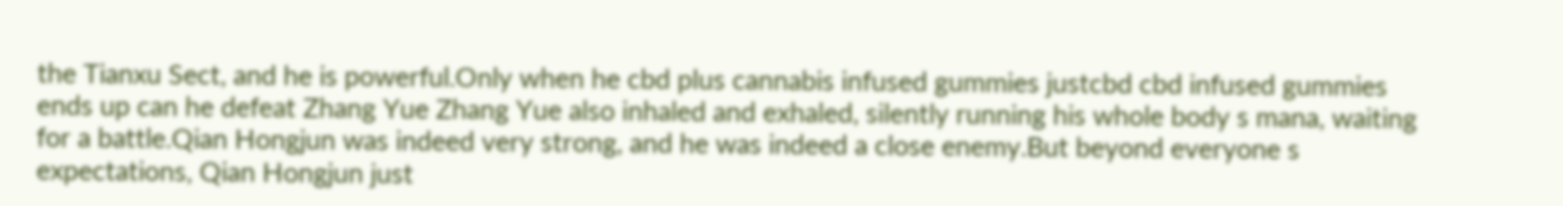the Tianxu Sect, and he is powerful.Only when he cbd plus cannabis infused gummies justcbd cbd infused gummies ends up can he defeat Zhang Yue Zhang Yue also inhaled and exhaled, silently running his whole body s mana, waiting for a battle.Qian Hongjun was indeed very strong, and he was indeed a close enemy.But beyond everyone s expectations, Qian Hongjun just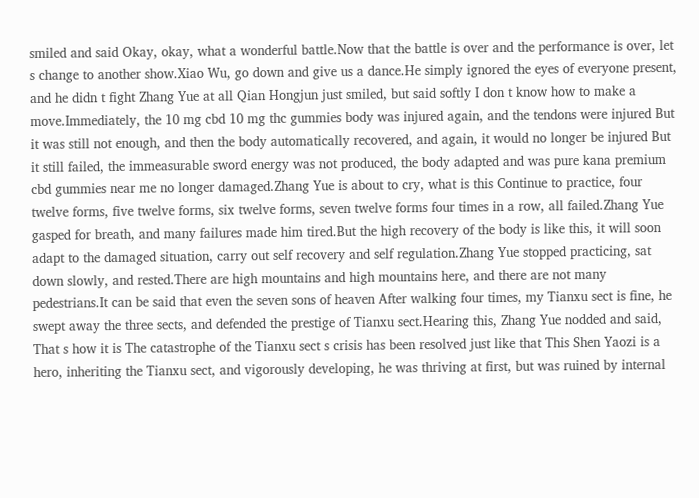smiled and said Okay, okay, what a wonderful battle.Now that the battle is over and the performance is over, let s change to another show.Xiao Wu, go down and give us a dance.He simply ignored the eyes of everyone present, and he didn t fight Zhang Yue at all Qian Hongjun just smiled, but said softly I don t know how to make a move.Immediately, the 10 mg cbd 10 mg thc gummies body was injured again, and the tendons were injured But it was still not enough, and then the body automatically recovered, and again, it would no longer be injured But it still failed, the immeasurable sword energy was not produced, the body adapted and was pure kana premium cbd gummies near me no longer damaged.Zhang Yue is about to cry, what is this Continue to practice, four twelve forms, five twelve forms, six twelve forms, seven twelve forms four times in a row, all failed.Zhang Yue gasped for breath, and many failures made him tired.But the high recovery of the body is like this, it will soon adapt to the damaged situation, carry out self recovery and self regulation.Zhang Yue stopped practicing, sat down slowly, and rested.There are high mountains and high mountains here, and there are not many pedestrians.It can be said that even the seven sons of heaven After walking four times, my Tianxu sect is fine, he swept away the three sects, and defended the prestige of Tianxu sect.Hearing this, Zhang Yue nodded and said, That s how it is The catastrophe of the Tianxu sect s crisis has been resolved just like that This Shen Yaozi is a hero, inheriting the Tianxu sect, and vigorously developing, he was thriving at first, but was ruined by internal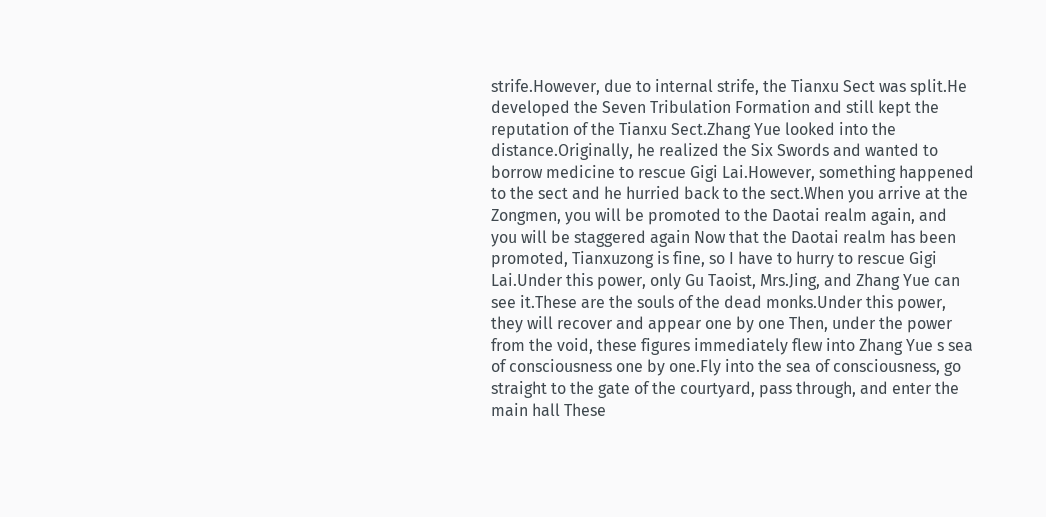strife.However, due to internal strife, the Tianxu Sect was split.He developed the Seven Tribulation Formation and still kept the reputation of the Tianxu Sect.Zhang Yue looked into the distance.Originally, he realized the Six Swords and wanted to borrow medicine to rescue Gigi Lai.However, something happened to the sect and he hurried back to the sect.When you arrive at the Zongmen, you will be promoted to the Daotai realm again, and you will be staggered again Now that the Daotai realm has been promoted, Tianxuzong is fine, so I have to hurry to rescue Gigi Lai.Under this power, only Gu Taoist, Mrs.Jing, and Zhang Yue can see it.These are the souls of the dead monks.Under this power, they will recover and appear one by one Then, under the power from the void, these figures immediately flew into Zhang Yue s sea of consciousness one by one.Fly into the sea of consciousness, go straight to the gate of the courtyard, pass through, and enter the main hall These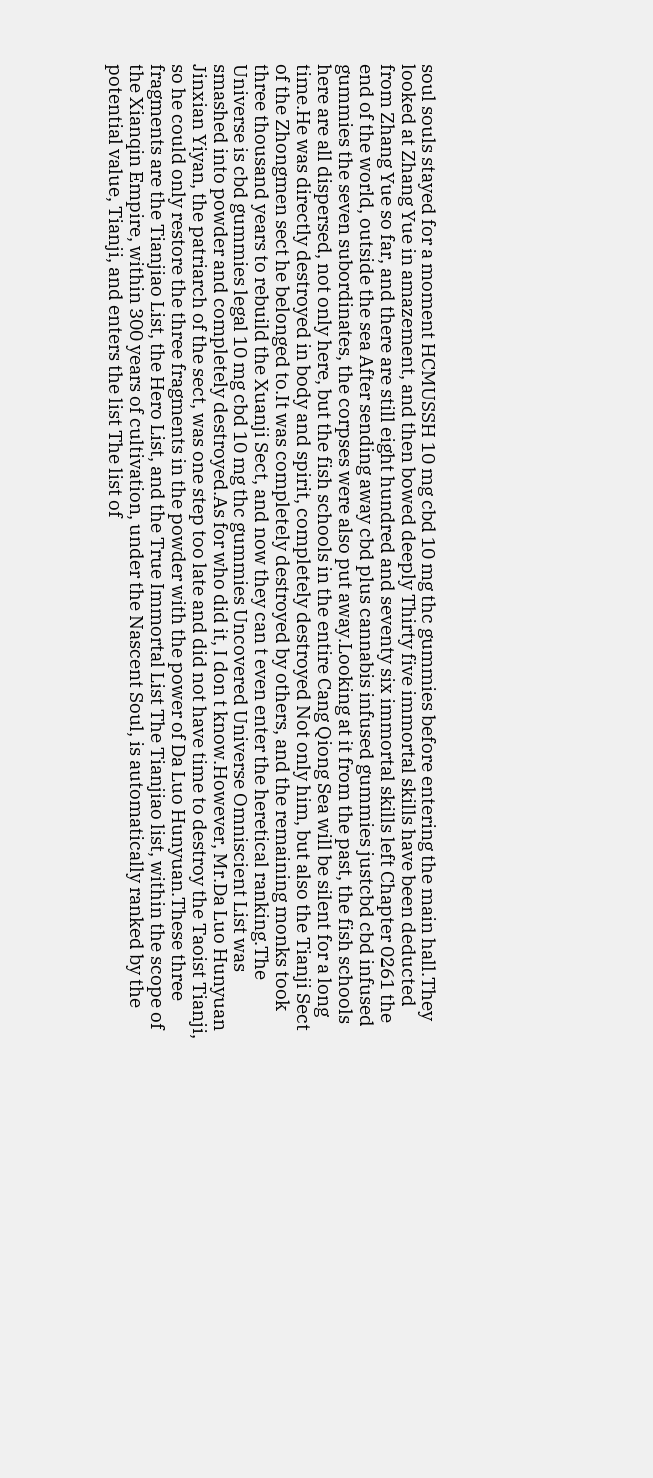soul souls stayed for a moment HCMUSSH 10 mg cbd 10 mg thc gummies before entering the main hall.They looked at Zhang Yue in amazement, and then bowed deeply Thirty five immortal skills have been deducted from Zhang Yue so far, and there are still eight hundred and seventy six immortal skills left Chapter 0261 the end of the world, outside the sea After sending away cbd plus cannabis infused gummies justcbd cbd infused gummies the seven subordinates, the corpses were also put away.Looking at it from the past, the fish schools here are all dispersed, not only here, but the fish schools in the entire Cang Qiong Sea will be silent for a long time.He was directly destroyed in body and spirit, completely destroyed Not only him, but also the Tianji Sect of the Zhongmen sect he belonged to.It was completely destroyed by others, and the remaining monks took three thousand years to rebuild the Xuanji Sect, and now they can t even enter the heretical ranking.The Universe is cbd gummies legal 10 mg cbd 10 mg thc gummies Uncovered Universe Omniscient List was smashed into powder and completely destroyed.As for who did it, I don t know.However, Mr.Da Luo Hunyuan Jinxian Yiyan, the patriarch of the sect, was one step too late and did not have time to destroy the Taoist Tianji, so he could only restore the three fragments in the powder with the power of Da Luo Hunyuan.These three fragments are the Tianjiao List, the Hero List, and the True Immortal List The Tianjiao list, within the scope of the Xianqin Empire, within 300 years of cultivation, under the Nascent Soul, is automatically ranked by the potential value, Tianji, and enters the list The list of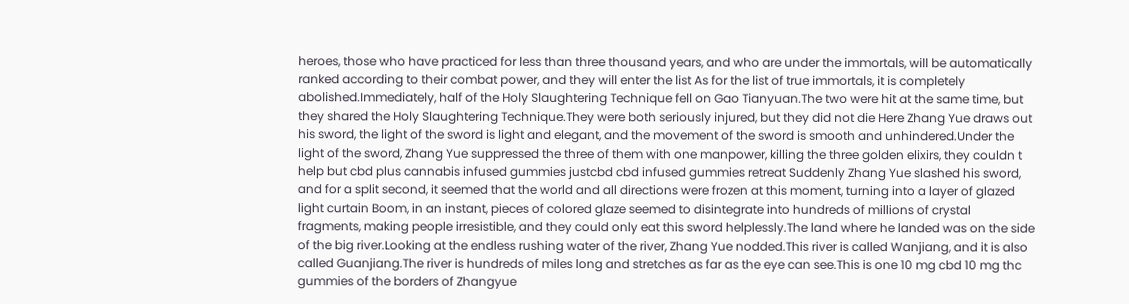heroes, those who have practiced for less than three thousand years, and who are under the immortals, will be automatically ranked according to their combat power, and they will enter the list As for the list of true immortals, it is completely abolished.Immediately, half of the Holy Slaughtering Technique fell on Gao Tianyuan.The two were hit at the same time, but they shared the Holy Slaughtering Technique.They were both seriously injured, but they did not die Here Zhang Yue draws out his sword, the light of the sword is light and elegant, and the movement of the sword is smooth and unhindered.Under the light of the sword, Zhang Yue suppressed the three of them with one manpower, killing the three golden elixirs, they couldn t help but cbd plus cannabis infused gummies justcbd cbd infused gummies retreat Suddenly Zhang Yue slashed his sword, and for a split second, it seemed that the world and all directions were frozen at this moment, turning into a layer of glazed light curtain Boom, in an instant, pieces of colored glaze seemed to disintegrate into hundreds of millions of crystal fragments, making people irresistible, and they could only eat this sword helplessly.The land where he landed was on the side of the big river.Looking at the endless rushing water of the river, Zhang Yue nodded.This river is called Wanjiang, and it is also called Guanjiang.The river is hundreds of miles long and stretches as far as the eye can see.This is one 10 mg cbd 10 mg thc gummies of the borders of Zhangyue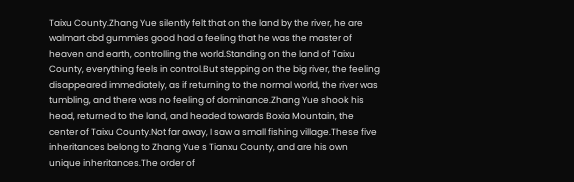Taixu County.Zhang Yue silently felt that on the land by the river, he are walmart cbd gummies good had a feeling that he was the master of heaven and earth, controlling the world.Standing on the land of Taixu County, everything feels in control.But stepping on the big river, the feeling disappeared immediately, as if returning to the normal world, the river was tumbling, and there was no feeling of dominance.Zhang Yue shook his head, returned to the land, and headed towards Boxia Mountain, the center of Taixu County.Not far away, I saw a small fishing village.These five inheritances belong to Zhang Yue s Tianxu County, and are his own unique inheritances.The order of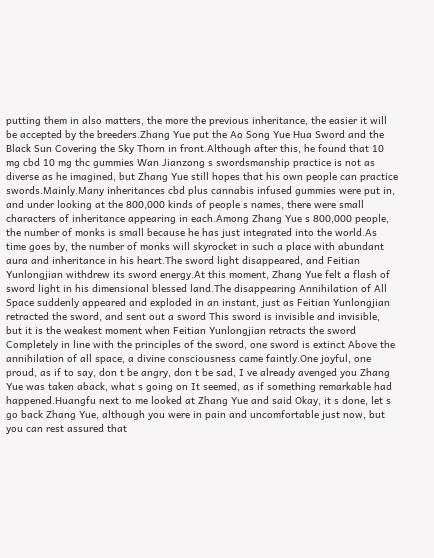putting them in also matters, the more the previous inheritance, the easier it will be accepted by the breeders.Zhang Yue put the Ao Song Yue Hua Sword and the Black Sun Covering the Sky Thorn in front.Although after this, he found that 10 mg cbd 10 mg thc gummies Wan Jianzong s swordsmanship practice is not as diverse as he imagined, but Zhang Yue still hopes that his own people can practice swords.Mainly.Many inheritances cbd plus cannabis infused gummies were put in, and under looking at the 800,000 kinds of people s names, there were small characters of inheritance appearing in each.Among Zhang Yue s 800,000 people, the number of monks is small because he has just integrated into the world.As time goes by, the number of monks will skyrocket in such a place with abundant aura and inheritance in his heart.The sword light disappeared, and Feitian Yunlongjian withdrew its sword energy.At this moment, Zhang Yue felt a flash of sword light in his dimensional blessed land.The disappearing Annihilation of All Space suddenly appeared and exploded in an instant, just as Feitian Yunlongjian retracted the sword, and sent out a sword This sword is invisible and invisible, but it is the weakest moment when Feitian Yunlongjian retracts the sword Completely in line with the principles of the sword, one sword is extinct Above the annihilation of all space, a divine consciousness came faintly.One joyful, one proud, as if to say, don t be angry, don t be sad, I ve already avenged you Zhang Yue was taken aback, what s going on It seemed, as if something remarkable had happened.Huangfu next to me looked at Zhang Yue and said Okay, it s done, let s go back Zhang Yue, although you were in pain and uncomfortable just now, but you can rest assured that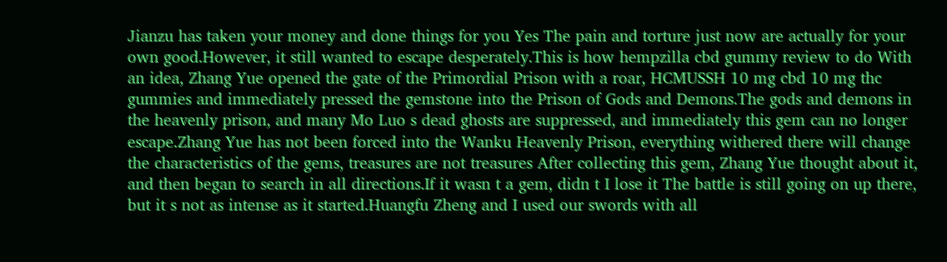Jianzu has taken your money and done things for you Yes The pain and torture just now are actually for your own good.However, it still wanted to escape desperately.This is how hempzilla cbd gummy review to do With an idea, Zhang Yue opened the gate of the Primordial Prison with a roar, HCMUSSH 10 mg cbd 10 mg thc gummies and immediately pressed the gemstone into the Prison of Gods and Demons.The gods and demons in the heavenly prison, and many Mo Luo s dead ghosts are suppressed, and immediately this gem can no longer escape.Zhang Yue has not been forced into the Wanku Heavenly Prison, everything withered there will change the characteristics of the gems, treasures are not treasures After collecting this gem, Zhang Yue thought about it, and then began to search in all directions.If it wasn t a gem, didn t I lose it The battle is still going on up there, but it s not as intense as it started.Huangfu Zheng and I used our swords with all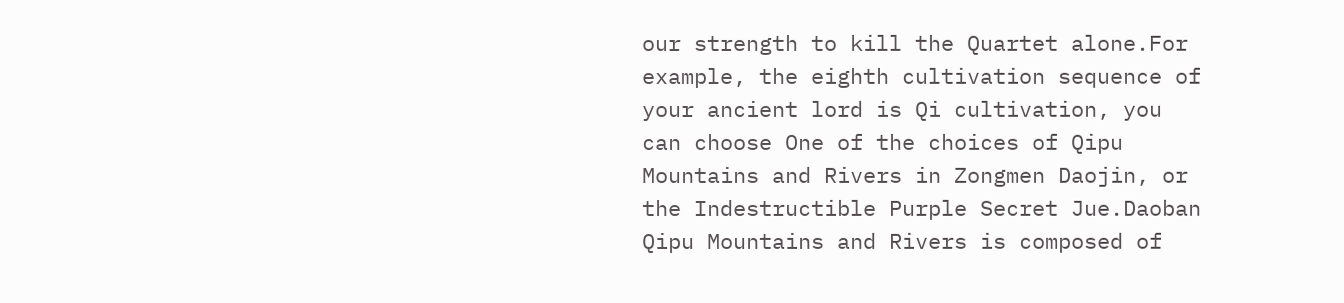our strength to kill the Quartet alone.For example, the eighth cultivation sequence of your ancient lord is Qi cultivation, you can choose One of the choices of Qipu Mountains and Rivers in Zongmen Daojin, or the Indestructible Purple Secret Jue.Daoban Qipu Mountains and Rivers is composed of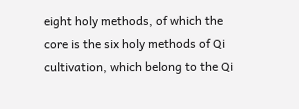eight holy methods, of which the core is the six holy methods of Qi cultivation, which belong to the Qi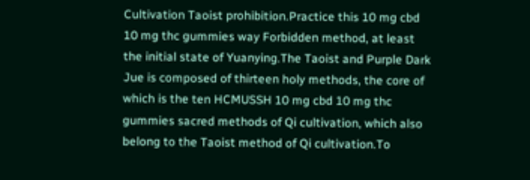Cultivation Taoist prohibition.Practice this 10 mg cbd 10 mg thc gummies way Forbidden method, at least the initial state of Yuanying.The Taoist and Purple Dark Jue is composed of thirteen holy methods, the core of which is the ten HCMUSSH 10 mg cbd 10 mg thc gummies sacred methods of Qi cultivation, which also belong to the Taoist method of Qi cultivation.To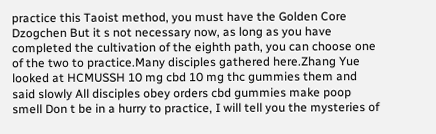practice this Taoist method, you must have the Golden Core Dzogchen But it s not necessary now, as long as you have completed the cultivation of the eighth path, you can choose one of the two to practice.Many disciples gathered here.Zhang Yue looked at HCMUSSH 10 mg cbd 10 mg thc gummies them and said slowly All disciples obey orders cbd gummies make poop smell Don t be in a hurry to practice, I will tell you the mysteries of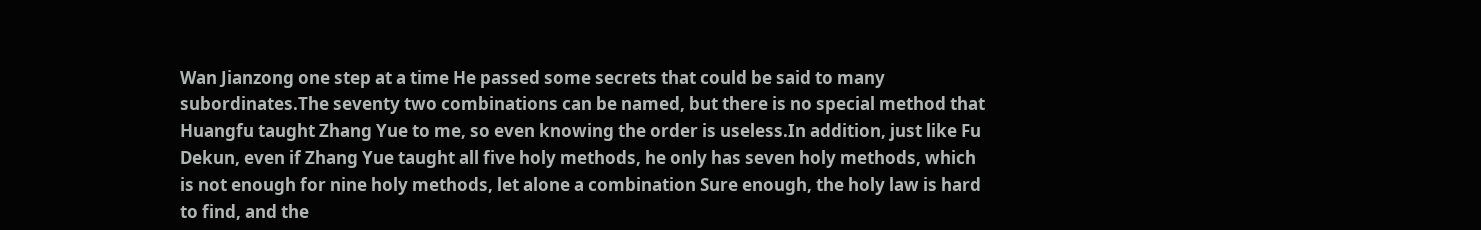Wan Jianzong one step at a time He passed some secrets that could be said to many subordinates.The seventy two combinations can be named, but there is no special method that Huangfu taught Zhang Yue to me, so even knowing the order is useless.In addition, just like Fu Dekun, even if Zhang Yue taught all five holy methods, he only has seven holy methods, which is not enough for nine holy methods, let alone a combination Sure enough, the holy law is hard to find, and the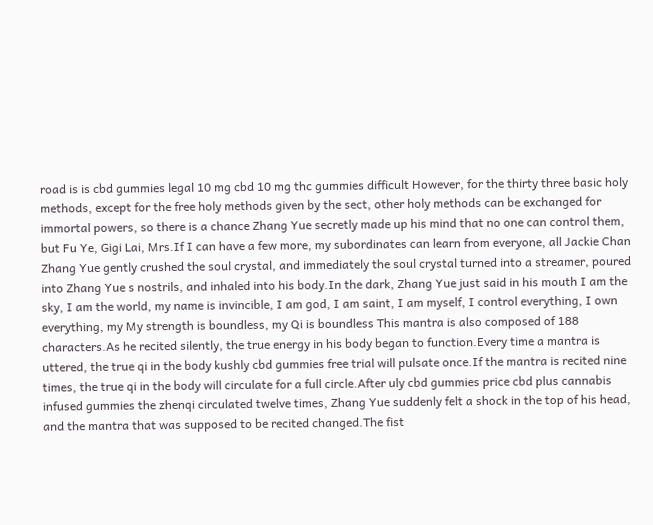road is is cbd gummies legal 10 mg cbd 10 mg thc gummies difficult However, for the thirty three basic holy methods, except for the free holy methods given by the sect, other holy methods can be exchanged for immortal powers, so there is a chance Zhang Yue secretly made up his mind that no one can control them, but Fu Ye, Gigi Lai, Mrs.If I can have a few more, my subordinates can learn from everyone, all Jackie Chan Zhang Yue gently crushed the soul crystal, and immediately the soul crystal turned into a streamer, poured into Zhang Yue s nostrils, and inhaled into his body.In the dark, Zhang Yue just said in his mouth I am the sky, I am the world, my name is invincible, I am god, I am saint, I am myself, I control everything, I own everything, my My strength is boundless, my Qi is boundless This mantra is also composed of 188 characters.As he recited silently, the true energy in his body began to function.Every time a mantra is uttered, the true qi in the body kushly cbd gummies free trial will pulsate once.If the mantra is recited nine times, the true qi in the body will circulate for a full circle.After uly cbd gummies price cbd plus cannabis infused gummies the zhenqi circulated twelve times, Zhang Yue suddenly felt a shock in the top of his head, and the mantra that was supposed to be recited changed.The fist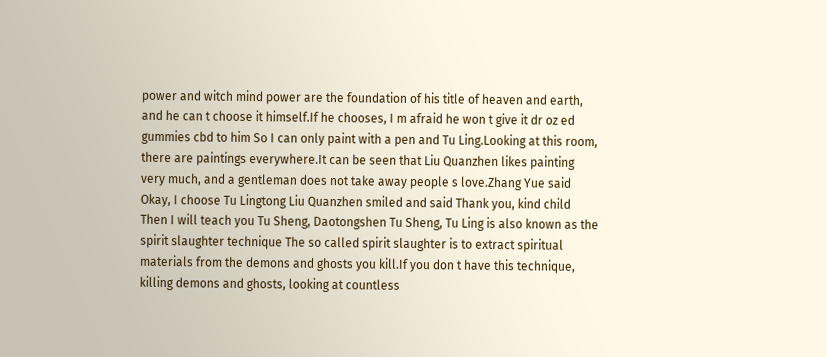power and witch mind power are the foundation of his title of heaven and earth, and he can t choose it himself.If he chooses, I m afraid he won t give it dr oz ed gummies cbd to him So I can only paint with a pen and Tu Ling.Looking at this room, there are paintings everywhere.It can be seen that Liu Quanzhen likes painting very much, and a gentleman does not take away people s love.Zhang Yue said Okay, I choose Tu Lingtong Liu Quanzhen smiled and said Thank you, kind child Then I will teach you Tu Sheng, Daotongshen Tu Sheng, Tu Ling is also known as the spirit slaughter technique The so called spirit slaughter is to extract spiritual materials from the demons and ghosts you kill.If you don t have this technique, killing demons and ghosts, looking at countless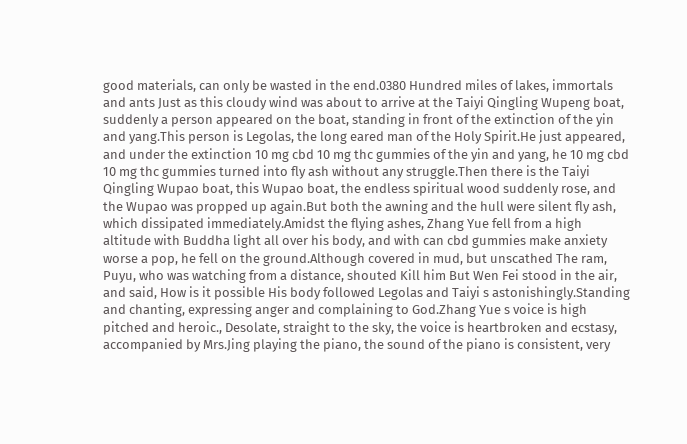good materials, can only be wasted in the end.0380 Hundred miles of lakes, immortals and ants Just as this cloudy wind was about to arrive at the Taiyi Qingling Wupeng boat, suddenly a person appeared on the boat, standing in front of the extinction of the yin and yang.This person is Legolas, the long eared man of the Holy Spirit.He just appeared, and under the extinction 10 mg cbd 10 mg thc gummies of the yin and yang, he 10 mg cbd 10 mg thc gummies turned into fly ash without any struggle.Then there is the Taiyi Qingling Wupao boat, this Wupao boat, the endless spiritual wood suddenly rose, and the Wupao was propped up again.But both the awning and the hull were silent fly ash, which dissipated immediately.Amidst the flying ashes, Zhang Yue fell from a high altitude with Buddha light all over his body, and with can cbd gummies make anxiety worse a pop, he fell on the ground.Although covered in mud, but unscathed The ram, Puyu, who was watching from a distance, shouted Kill him But Wen Fei stood in the air, and said, How is it possible His body followed Legolas and Taiyi s astonishingly.Standing and chanting, expressing anger and complaining to God.Zhang Yue s voice is high pitched and heroic., Desolate, straight to the sky, the voice is heartbroken and ecstasy, accompanied by Mrs.Jing playing the piano, the sound of the piano is consistent, very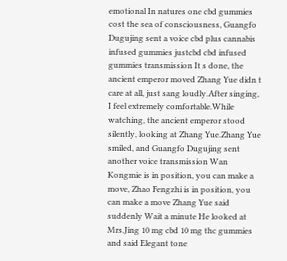emotional In natures one cbd gummies cost the sea of consciousness, Guangfo Dugujing sent a voice cbd plus cannabis infused gummies justcbd cbd infused gummies transmission It s done, the ancient emperor moved Zhang Yue didn t care at all, just sang loudly.After singing, I feel extremely comfortable.While watching, the ancient emperor stood silently, looking at Zhang Yue.Zhang Yue smiled, and Guangfo Dugujing sent another voice transmission Wan Kongmie is in position, you can make a move, Zhao Fengzhi is in position, you can make a move Zhang Yue said suddenly Wait a minute He looked at Mrs.Jing 10 mg cbd 10 mg thc gummies and said Elegant tone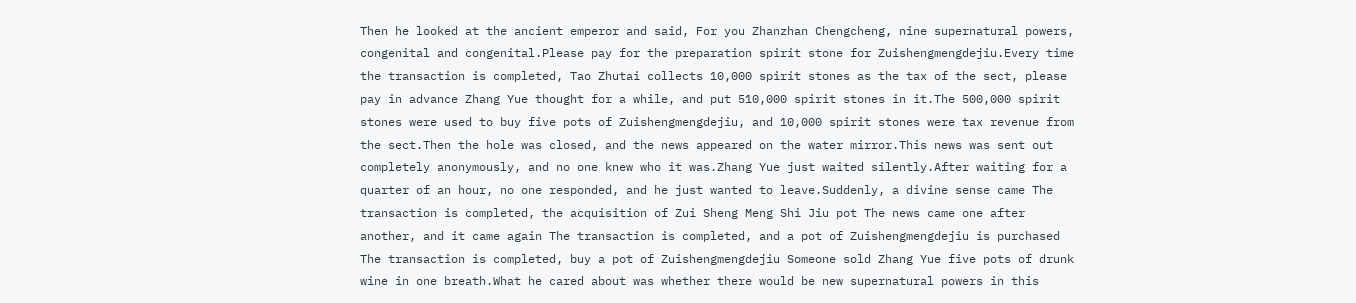Then he looked at the ancient emperor and said, For you Zhanzhan Chengcheng, nine supernatural powers, congenital and congenital.Please pay for the preparation spirit stone for Zuishengmengdejiu.Every time the transaction is completed, Tao Zhutai collects 10,000 spirit stones as the tax of the sect, please pay in advance Zhang Yue thought for a while, and put 510,000 spirit stones in it.The 500,000 spirit stones were used to buy five pots of Zuishengmengdejiu, and 10,000 spirit stones were tax revenue from the sect.Then the hole was closed, and the news appeared on the water mirror.This news was sent out completely anonymously, and no one knew who it was.Zhang Yue just waited silently.After waiting for a quarter of an hour, no one responded, and he just wanted to leave.Suddenly, a divine sense came The transaction is completed, the acquisition of Zui Sheng Meng Shi Jiu pot The news came one after another, and it came again The transaction is completed, and a pot of Zuishengmengdejiu is purchased The transaction is completed, buy a pot of Zuishengmengdejiu Someone sold Zhang Yue five pots of drunk wine in one breath.What he cared about was whether there would be new supernatural powers in this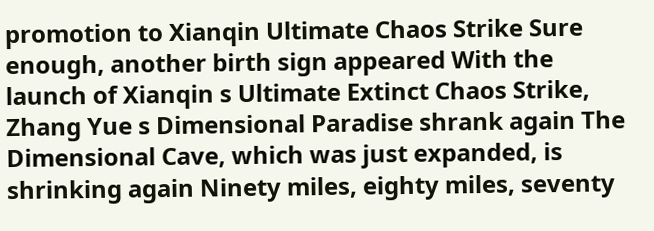promotion to Xianqin Ultimate Chaos Strike Sure enough, another birth sign appeared With the launch of Xianqin s Ultimate Extinct Chaos Strike, Zhang Yue s Dimensional Paradise shrank again The Dimensional Cave, which was just expanded, is shrinking again Ninety miles, eighty miles, seventy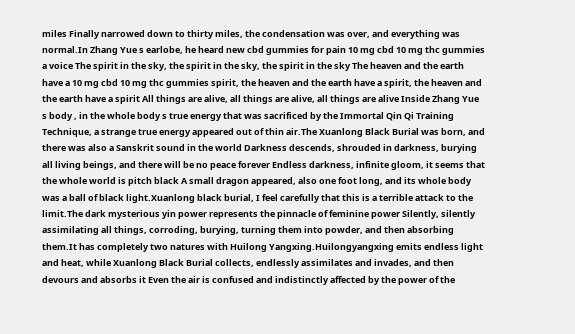miles Finally narrowed down to thirty miles, the condensation was over, and everything was normal.In Zhang Yue s earlobe, he heard new cbd gummies for pain 10 mg cbd 10 mg thc gummies a voice The spirit in the sky, the spirit in the sky, the spirit in the sky The heaven and the earth have a 10 mg cbd 10 mg thc gummies spirit, the heaven and the earth have a spirit, the heaven and the earth have a spirit All things are alive, all things are alive, all things are alive Inside Zhang Yue s body , in the whole body s true energy that was sacrificed by the Immortal Qin Qi Training Technique, a strange true energy appeared out of thin air.The Xuanlong Black Burial was born, and there was also a Sanskrit sound in the world Darkness descends, shrouded in darkness, burying all living beings, and there will be no peace forever Endless darkness, infinite gloom, it seems that the whole world is pitch black A small dragon appeared, also one foot long, and its whole body was a ball of black light.Xuanlong black burial, I feel carefully that this is a terrible attack to the limit.The dark mysterious yin power represents the pinnacle of feminine power Silently, silently assimilating all things, corroding, burying, turning them into powder, and then absorbing them.It has completely two natures with Huilong Yangxing.Huilongyangxing emits endless light and heat, while Xuanlong Black Burial collects, endlessly assimilates and invades, and then devours and absorbs it Even the air is confused and indistinctly affected by the power of the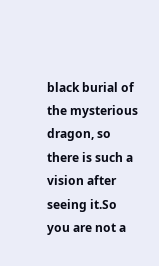black burial of the mysterious dragon, so there is such a vision after seeing it.So you are not a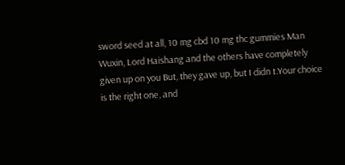sword seed at all, 10 mg cbd 10 mg thc gummies Man Wuxin, Lord Haishang and the others have completely given up on you But, they gave up, but I didn t.Your choice is the right one, and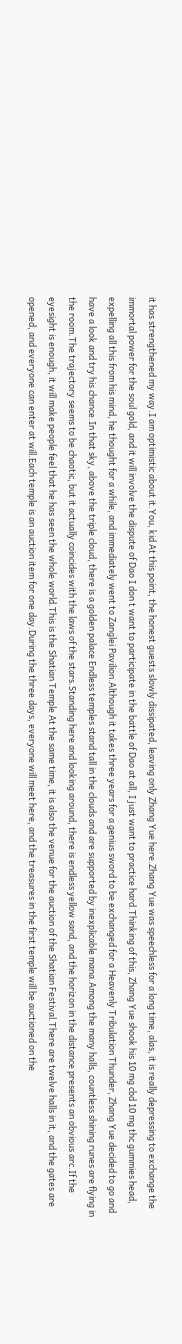it has strengthened my way.I am optimistic about it.You, kid At this point, the honest guests slowly dissipated, leaving only Zhang Yue here.Zhang Yue was speechless for a long time, alas, it is really depressing to exchange the immortal power for the soul gold, and it will involve the dispute of Dao I don t want to participate in the battle of Dao at all, I just want to practice hard.Thinking of this, Zhang Yue shook his 10 mg cbd 10 mg thc gummies head, expelling all this from his mind, he thought for a while, and immediately went to Zanglei Pavilion.Although it takes three years for a genius sword to be exchanged for a Heavenly Tribulation Thunder, Zhang Yue decided to go and have a look and try his chance.In that sky, above the triple cloud, there is a golden palace Endless temples stand tall in the clouds and are supported by inexplicable mana.Among the many halls, countless shining runes are flying in the room.The trajectory seems to be chaotic, but it actually coincides with the laws of the stars.Standing here and looking around, there is endless yellow sand, and the horizon in the distance presents an obvious arc.If the eyesight is enough, it will make people feel that he has seen the whole world.This is the Shatian Temple At the same time, it is also the venue for the auction of the Shatian Festival.There are twelve halls in it, and the gates are opened, and everyone can enter at will.Each temple is an auction item for one day.During the three days, everyone will meet here, and the treasures in the first temple will be auctioned on the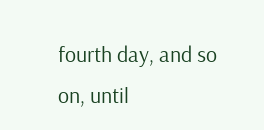fourth day, and so on, until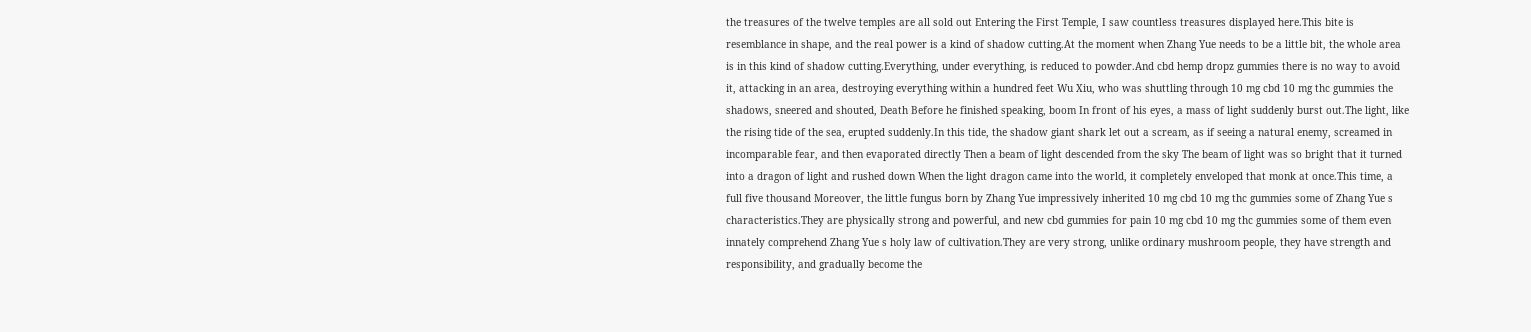the treasures of the twelve temples are all sold out Entering the First Temple, I saw countless treasures displayed here.This bite is resemblance in shape, and the real power is a kind of shadow cutting.At the moment when Zhang Yue needs to be a little bit, the whole area is in this kind of shadow cutting.Everything, under everything, is reduced to powder.And cbd hemp dropz gummies there is no way to avoid it, attacking in an area, destroying everything within a hundred feet Wu Xiu, who was shuttling through 10 mg cbd 10 mg thc gummies the shadows, sneered and shouted, Death Before he finished speaking, boom In front of his eyes, a mass of light suddenly burst out.The light, like the rising tide of the sea, erupted suddenly.In this tide, the shadow giant shark let out a scream, as if seeing a natural enemy, screamed in incomparable fear, and then evaporated directly Then a beam of light descended from the sky The beam of light was so bright that it turned into a dragon of light and rushed down When the light dragon came into the world, it completely enveloped that monk at once.This time, a full five thousand Moreover, the little fungus born by Zhang Yue impressively inherited 10 mg cbd 10 mg thc gummies some of Zhang Yue s characteristics.They are physically strong and powerful, and new cbd gummies for pain 10 mg cbd 10 mg thc gummies some of them even innately comprehend Zhang Yue s holy law of cultivation.They are very strong, unlike ordinary mushroom people, they have strength and responsibility, and gradually become the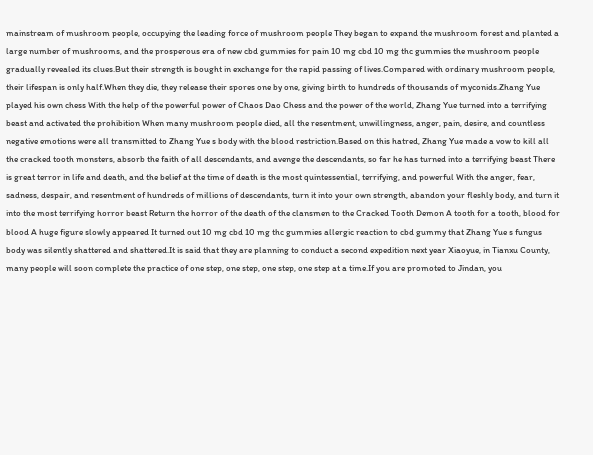mainstream of mushroom people, occupying the leading force of mushroom people They began to expand the mushroom forest and planted a large number of mushrooms, and the prosperous era of new cbd gummies for pain 10 mg cbd 10 mg thc gummies the mushroom people gradually revealed its clues.But their strength is bought in exchange for the rapid passing of lives.Compared with ordinary mushroom people, their lifespan is only half.When they die, they release their spores one by one, giving birth to hundreds of thousands of myconids.Zhang Yue played his own chess With the help of the powerful power of Chaos Dao Chess and the power of the world, Zhang Yue turned into a terrifying beast and activated the prohibition When many mushroom people died, all the resentment, unwillingness, anger, pain, desire, and countless negative emotions were all transmitted to Zhang Yue s body with the blood restriction.Based on this hatred, Zhang Yue made a vow to kill all the cracked tooth monsters, absorb the faith of all descendants, and avenge the descendants, so far he has turned into a terrifying beast There is great terror in life and death, and the belief at the time of death is the most quintessential, terrifying, and powerful With the anger, fear, sadness, despair, and resentment of hundreds of millions of descendants, turn it into your own strength, abandon your fleshly body, and turn it into the most terrifying horror beast Return the horror of the death of the clansmen to the Cracked Tooth Demon A tooth for a tooth, blood for blood A huge figure slowly appeared It turned out 10 mg cbd 10 mg thc gummies allergic reaction to cbd gummy that Zhang Yue s fungus body was silently shattered and shattered.It is said that they are planning to conduct a second expedition next year Xiaoyue, in Tianxu County, many people will soon complete the practice of one step, one step, one step, one step at a time.If you are promoted to Jindan, you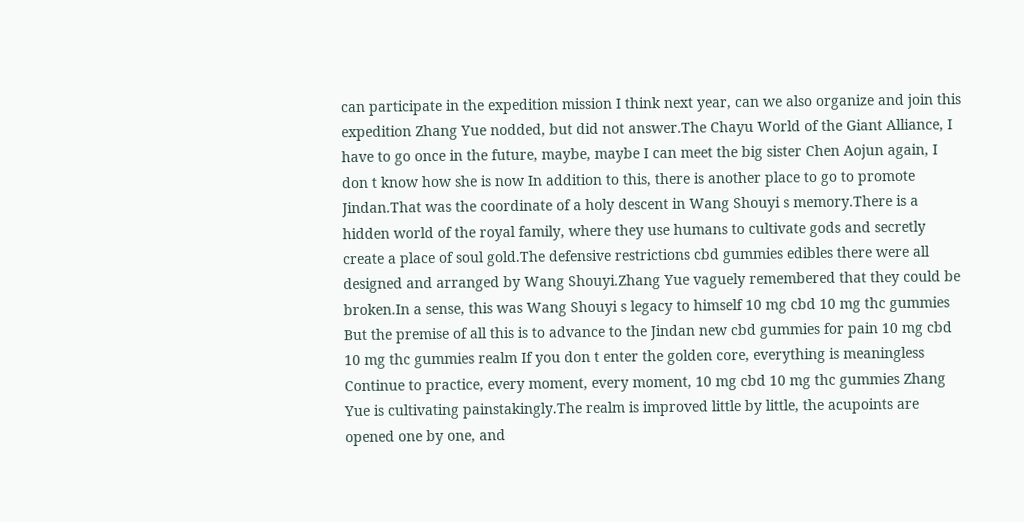can participate in the expedition mission I think next year, can we also organize and join this expedition Zhang Yue nodded, but did not answer.The Chayu World of the Giant Alliance, I have to go once in the future, maybe, maybe I can meet the big sister Chen Aojun again, I don t know how she is now In addition to this, there is another place to go to promote Jindan.That was the coordinate of a holy descent in Wang Shouyi s memory.There is a hidden world of the royal family, where they use humans to cultivate gods and secretly create a place of soul gold.The defensive restrictions cbd gummies edibles there were all designed and arranged by Wang Shouyi.Zhang Yue vaguely remembered that they could be broken.In a sense, this was Wang Shouyi s legacy to himself 10 mg cbd 10 mg thc gummies But the premise of all this is to advance to the Jindan new cbd gummies for pain 10 mg cbd 10 mg thc gummies realm If you don t enter the golden core, everything is meaningless Continue to practice, every moment, every moment, 10 mg cbd 10 mg thc gummies Zhang Yue is cultivating painstakingly.The realm is improved little by little, the acupoints are opened one by one, and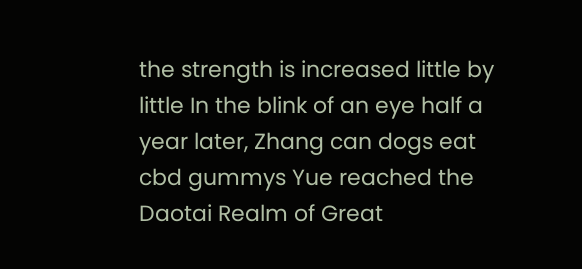the strength is increased little by little In the blink of an eye half a year later, Zhang can dogs eat cbd gummys Yue reached the Daotai Realm of Great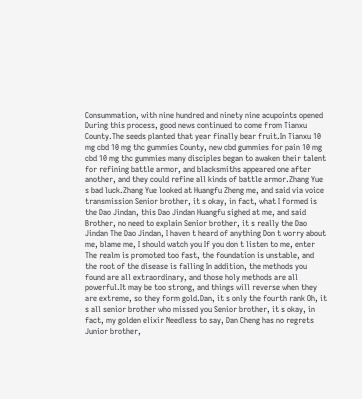Consummation, with nine hundred and ninety nine acupoints opened During this process, good news continued to come from Tianxu County.The seeds planted that year finally bear fruit.In Tianxu 10 mg cbd 10 mg thc gummies County, new cbd gummies for pain 10 mg cbd 10 mg thc gummies many disciples began to awaken their talent for refining battle armor, and blacksmiths appeared one after another, and they could refine all kinds of battle armor.Zhang Yue s bad luck.Zhang Yue looked at Huangfu Zheng me, and said via voice transmission Senior brother, it s okay, in fact, what I formed is the Dao Jindan, this Dao Jindan Huangfu sighed at me, and said Brother, no need to explain Senior brother, it s really the Dao Jindan The Dao Jindan, I haven t heard of anything Don t worry about me, blame me, I should watch you If you don t listen to me, enter The realm is promoted too fast, the foundation is unstable, and the root of the disease is falling In addition, the methods you found are all extraordinary, and those holy methods are all powerful.It may be too strong, and things will reverse when they are extreme, so they form gold.Dan, it s only the fourth rank Oh, it s all senior brother who missed you Senior brother, it s okay, in fact, my golden elixir Needless to say, Dan Cheng has no regrets Junior brother,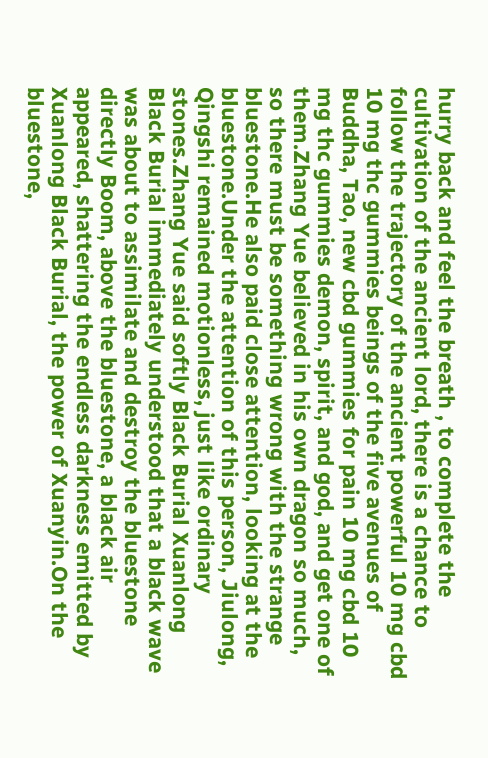hurry back and feel the breath , to complete the cultivation of the ancient lord, there is a chance to follow the trajectory of the ancient powerful 10 mg cbd 10 mg thc gummies beings of the five avenues of Buddha, Tao, new cbd gummies for pain 10 mg cbd 10 mg thc gummies demon, spirit, and god, and get one of them.Zhang Yue believed in his own dragon so much, so there must be something wrong with the strange bluestone.He also paid close attention, looking at the bluestone.Under the attention of this person, Jiulong, Qingshi remained motionless, just like ordinary stones.Zhang Yue said softly Black Burial Xuanlong Black Burial immediately understood that a black wave was about to assimilate and destroy the bluestone directly Boom, above the bluestone, a black air appeared, shattering the endless darkness emitted by Xuanlong Black Burial, the power of Xuanyin.On the bluestone,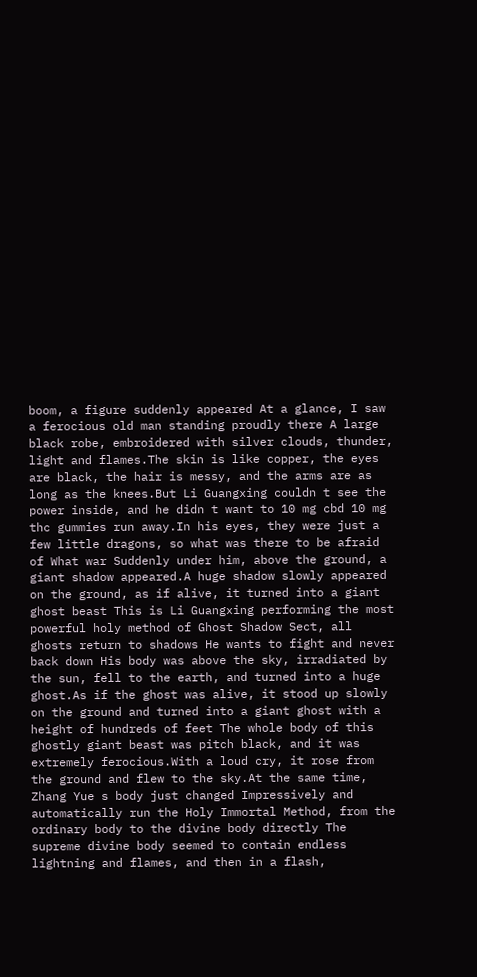boom, a figure suddenly appeared At a glance, I saw a ferocious old man standing proudly there A large black robe, embroidered with silver clouds, thunder, light and flames.The skin is like copper, the eyes are black, the hair is messy, and the arms are as long as the knees.But Li Guangxing couldn t see the power inside, and he didn t want to 10 mg cbd 10 mg thc gummies run away.In his eyes, they were just a few little dragons, so what was there to be afraid of What war Suddenly under him, above the ground, a giant shadow appeared.A huge shadow slowly appeared on the ground, as if alive, it turned into a giant ghost beast This is Li Guangxing performing the most powerful holy method of Ghost Shadow Sect, all ghosts return to shadows He wants to fight and never back down His body was above the sky, irradiated by the sun, fell to the earth, and turned into a huge ghost.As if the ghost was alive, it stood up slowly on the ground and turned into a giant ghost with a height of hundreds of feet The whole body of this ghostly giant beast was pitch black, and it was extremely ferocious.With a loud cry, it rose from the ground and flew to the sky.At the same time, Zhang Yue s body just changed Impressively and automatically run the Holy Immortal Method, from the ordinary body to the divine body directly The supreme divine body seemed to contain endless lightning and flames, and then in a flash,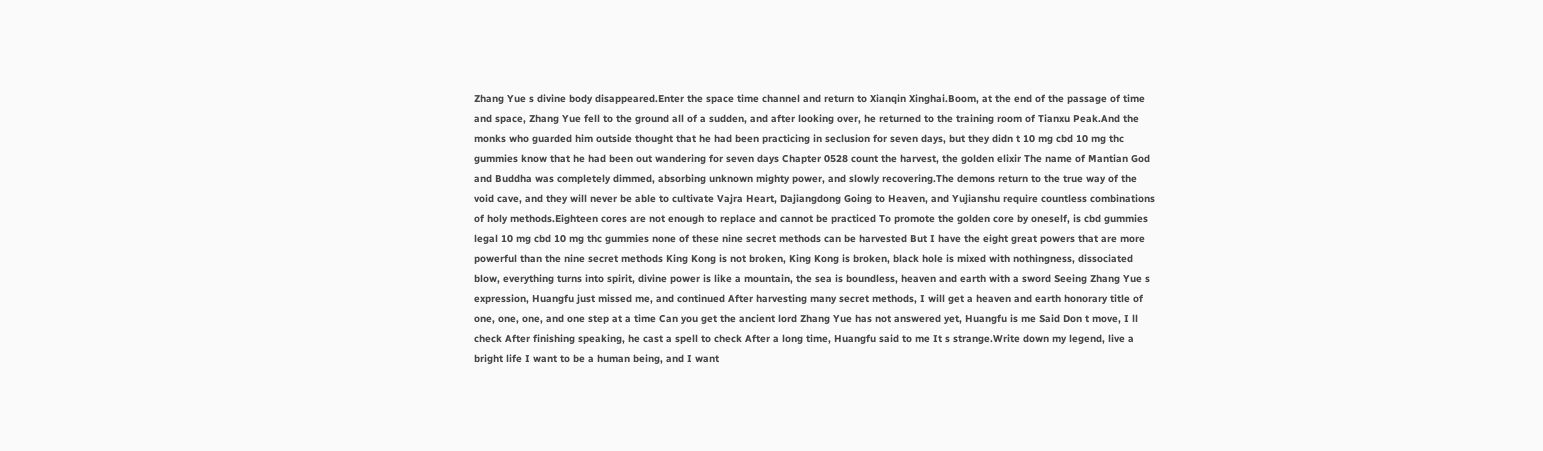Zhang Yue s divine body disappeared.Enter the space time channel and return to Xianqin Xinghai.Boom, at the end of the passage of time and space, Zhang Yue fell to the ground all of a sudden, and after looking over, he returned to the training room of Tianxu Peak.And the monks who guarded him outside thought that he had been practicing in seclusion for seven days, but they didn t 10 mg cbd 10 mg thc gummies know that he had been out wandering for seven days Chapter 0528 count the harvest, the golden elixir The name of Mantian God and Buddha was completely dimmed, absorbing unknown mighty power, and slowly recovering.The demons return to the true way of the void cave, and they will never be able to cultivate Vajra Heart, Dajiangdong Going to Heaven, and Yujianshu require countless combinations of holy methods.Eighteen cores are not enough to replace and cannot be practiced To promote the golden core by oneself, is cbd gummies legal 10 mg cbd 10 mg thc gummies none of these nine secret methods can be harvested But I have the eight great powers that are more powerful than the nine secret methods King Kong is not broken, King Kong is broken, black hole is mixed with nothingness, dissociated blow, everything turns into spirit, divine power is like a mountain, the sea is boundless, heaven and earth with a sword Seeing Zhang Yue s expression, Huangfu just missed me, and continued After harvesting many secret methods, I will get a heaven and earth honorary title of one, one, one, and one step at a time Can you get the ancient lord Zhang Yue has not answered yet, Huangfu is me Said Don t move, I ll check After finishing speaking, he cast a spell to check After a long time, Huangfu said to me It s strange.Write down my legend, live a bright life I want to be a human being, and I want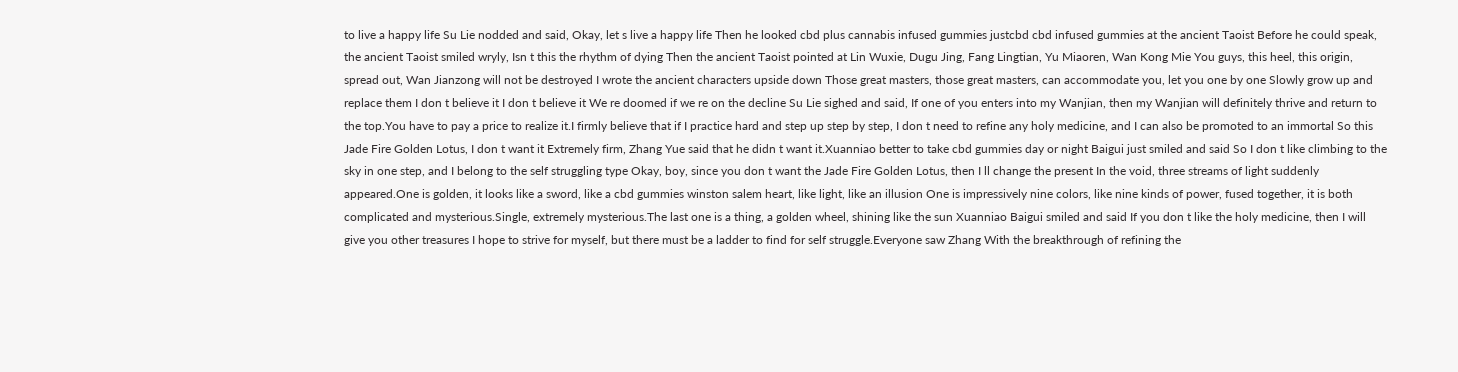to live a happy life Su Lie nodded and said, Okay, let s live a happy life Then he looked cbd plus cannabis infused gummies justcbd cbd infused gummies at the ancient Taoist Before he could speak, the ancient Taoist smiled wryly, Isn t this the rhythm of dying Then the ancient Taoist pointed at Lin Wuxie, Dugu Jing, Fang Lingtian, Yu Miaoren, Wan Kong Mie You guys, this heel, this origin, spread out, Wan Jianzong will not be destroyed I wrote the ancient characters upside down Those great masters, those great masters, can accommodate you, let you one by one Slowly grow up and replace them I don t believe it I don t believe it We re doomed if we re on the decline Su Lie sighed and said, If one of you enters into my Wanjian, then my Wanjian will definitely thrive and return to the top.You have to pay a price to realize it.I firmly believe that if I practice hard and step up step by step, I don t need to refine any holy medicine, and I can also be promoted to an immortal So this Jade Fire Golden Lotus, I don t want it Extremely firm, Zhang Yue said that he didn t want it.Xuanniao better to take cbd gummies day or night Baigui just smiled and said So I don t like climbing to the sky in one step, and I belong to the self struggling type Okay, boy, since you don t want the Jade Fire Golden Lotus, then I ll change the present In the void, three streams of light suddenly appeared.One is golden, it looks like a sword, like a cbd gummies winston salem heart, like light, like an illusion One is impressively nine colors, like nine kinds of power, fused together, it is both complicated and mysterious.Single, extremely mysterious.The last one is a thing, a golden wheel, shining like the sun Xuanniao Baigui smiled and said If you don t like the holy medicine, then I will give you other treasures I hope to strive for myself, but there must be a ladder to find for self struggle.Everyone saw Zhang With the breakthrough of refining the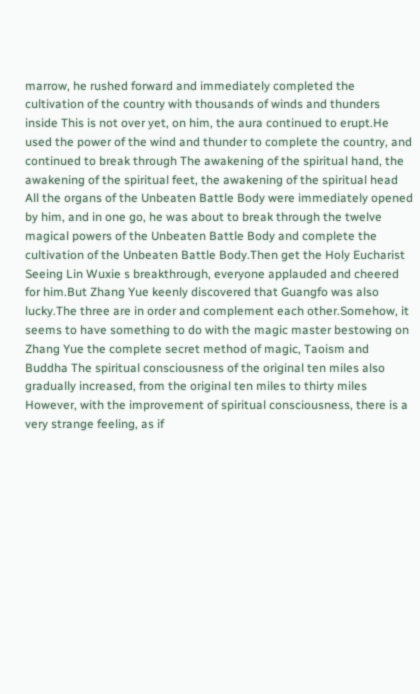marrow, he rushed forward and immediately completed the cultivation of the country with thousands of winds and thunders inside This is not over yet, on him, the aura continued to erupt.He used the power of the wind and thunder to complete the country, and continued to break through The awakening of the spiritual hand, the awakening of the spiritual feet, the awakening of the spiritual head All the organs of the Unbeaten Battle Body were immediately opened by him, and in one go, he was about to break through the twelve magical powers of the Unbeaten Battle Body and complete the cultivation of the Unbeaten Battle Body.Then get the Holy Eucharist Seeing Lin Wuxie s breakthrough, everyone applauded and cheered for him.But Zhang Yue keenly discovered that Guangfo was also lucky.The three are in order and complement each other.Somehow, it seems to have something to do with the magic master bestowing on Zhang Yue the complete secret method of magic, Taoism and Buddha The spiritual consciousness of the original ten miles also gradually increased, from the original ten miles to thirty miles However, with the improvement of spiritual consciousness, there is a very strange feeling, as if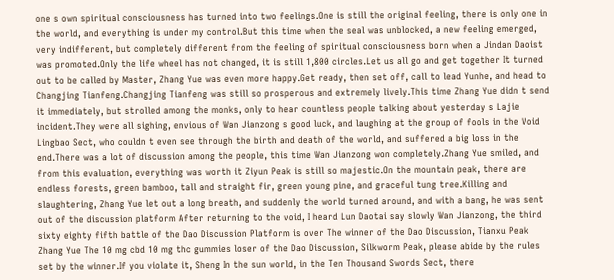one s own spiritual consciousness has turned into two feelings.One is still the original feeling, there is only one in the world, and everything is under my control.But this time when the seal was unblocked, a new feeling emerged, very indifferent, but completely different from the feeling of spiritual consciousness born when a Jindan Daoist was promoted.Only the life wheel has not changed, it is still 1,800 circles.Let us all go and get together It turned out to be called by Master, Zhang Yue was even more happy.Get ready, then set off, call to lead Yunhe, and head to Changjing Tianfeng.Changjing Tianfeng was still so prosperous and extremely lively.This time Zhang Yue didn t send it immediately, but strolled among the monks, only to hear countless people talking about yesterday s Lajie incident.They were all sighing, envious of Wan Jianzong s good luck, and laughing at the group of fools in the Void Lingbao Sect, who couldn t even see through the birth and death of the world, and suffered a big loss in the end.There was a lot of discussion among the people, this time Wan Jianzong won completely.Zhang Yue smiled, and from this evaluation, everything was worth it Ziyun Peak is still so majestic.On the mountain peak, there are endless forests, green bamboo, tall and straight fir, green young pine, and graceful tung tree.Killing and slaughtering, Zhang Yue let out a long breath, and suddenly the world turned around, and with a bang, he was sent out of the discussion platform After returning to the void, I heard Lun Daotai say slowly Wan Jianzong, the third sixty eighty fifth battle of the Dao Discussion Platform is over The winner of the Dao Discussion, Tianxu Peak Zhang Yue The 10 mg cbd 10 mg thc gummies loser of the Dao Discussion, Silkworm Peak, please abide by the rules set by the winner.If you violate it, Sheng In the sun world, in the Ten Thousand Swords Sect, there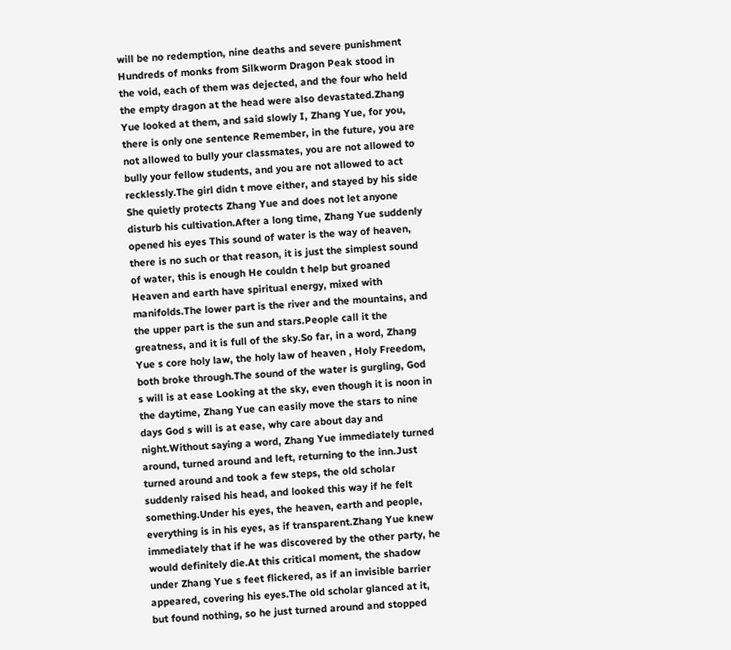will be no redemption, nine deaths and severe punishment Hundreds of monks from Silkworm Dragon Peak stood in the void, each of them was dejected, and the four who held the empty dragon at the head were also devastated.Zhang Yue looked at them, and said slowly I, Zhang Yue, for you, there is only one sentence Remember, in the future, you are not allowed to bully your classmates, you are not allowed to bully your fellow students, and you are not allowed to act recklessly.The girl didn t move either, and stayed by his side She quietly protects Zhang Yue and does not let anyone disturb his cultivation.After a long time, Zhang Yue suddenly opened his eyes This sound of water is the way of heaven, there is no such or that reason, it is just the simplest sound of water, this is enough He couldn t help but groaned Heaven and earth have spiritual energy, mixed with manifolds.The lower part is the river and the mountains, and the upper part is the sun and stars.People call it the greatness, and it is full of the sky.So far, in a word, Zhang Yue s core holy law, the holy law of heaven , Holy Freedom, both broke through.The sound of the water is gurgling, God s will is at ease Looking at the sky, even though it is noon in the daytime, Zhang Yue can easily move the stars to nine days God s will is at ease, why care about day and night.Without saying a word, Zhang Yue immediately turned around, turned around and left, returning to the inn.Just turned around and took a few steps, the old scholar suddenly raised his head, and looked this way if he felt something.Under his eyes, the heaven, earth and people, everything is in his eyes, as if transparent.Zhang Yue knew immediately that if he was discovered by the other party, he would definitely die.At this critical moment, the shadow under Zhang Yue s feet flickered, as if an invisible barrier appeared, covering his eyes.The old scholar glanced at it, but found nothing, so he just turned around and stopped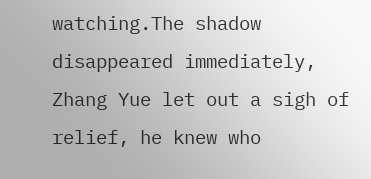watching.The shadow disappeared immediately, Zhang Yue let out a sigh of relief, he knew who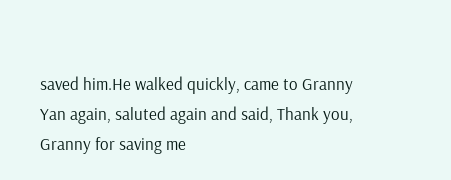saved him.He walked quickly, came to Granny Yan again, saluted again and said, Thank you, Granny for saving me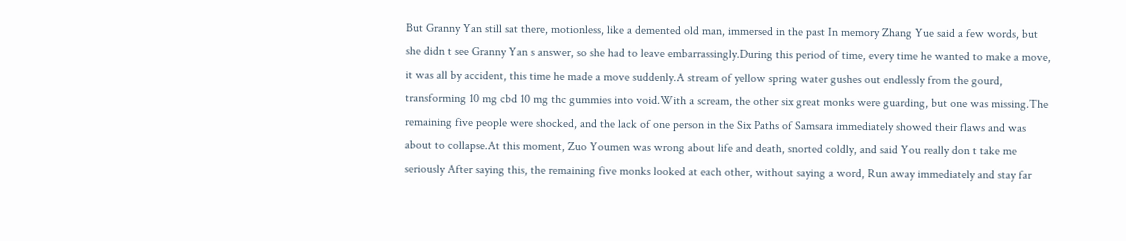But Granny Yan still sat there, motionless, like a demented old man, immersed in the past In memory Zhang Yue said a few words, but she didn t see Granny Yan s answer, so she had to leave embarrassingly.During this period of time, every time he wanted to make a move, it was all by accident, this time he made a move suddenly.A stream of yellow spring water gushes out endlessly from the gourd, transforming 10 mg cbd 10 mg thc gummies into void.With a scream, the other six great monks were guarding, but one was missing.The remaining five people were shocked, and the lack of one person in the Six Paths of Samsara immediately showed their flaws and was about to collapse.At this moment, Zuo Youmen was wrong about life and death, snorted coldly, and said You really don t take me seriously After saying this, the remaining five monks looked at each other, without saying a word, Run away immediately and stay far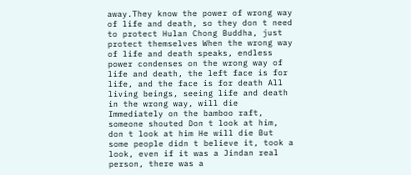away.They know the power of wrong way of life and death, so they don t need to protect Hulan Chong Buddha, just protect themselves When the wrong way of life and death speaks, endless power condenses on the wrong way of life and death, the left face is for life, and the face is for death All living beings, seeing life and death in the wrong way, will die Immediately on the bamboo raft, someone shouted Don t look at him, don t look at him He will die But some people didn t believe it, took a look, even if it was a Jindan real person, there was a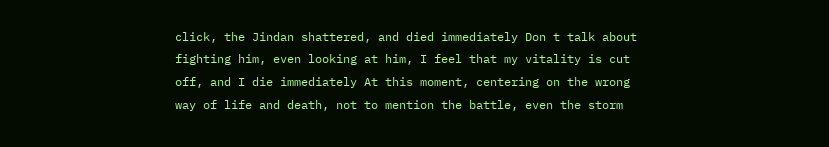click, the Jindan shattered, and died immediately Don t talk about fighting him, even looking at him, I feel that my vitality is cut off, and I die immediately At this moment, centering on the wrong way of life and death, not to mention the battle, even the storm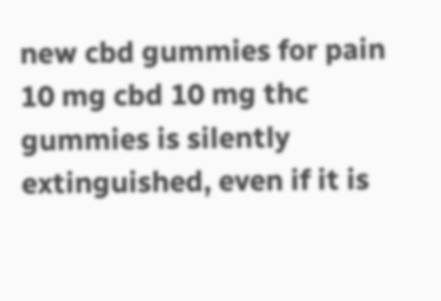new cbd gummies for pain 10 mg cbd 10 mg thc gummies is silently extinguished, even if it is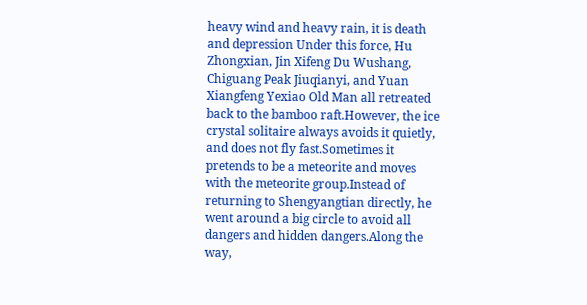heavy wind and heavy rain, it is death and depression Under this force, Hu Zhongxian, Jin Xifeng Du Wushang, Chiguang Peak Jiuqianyi, and Yuan Xiangfeng Yexiao Old Man all retreated back to the bamboo raft.However, the ice crystal solitaire always avoids it quietly, and does not fly fast.Sometimes it pretends to be a meteorite and moves with the meteorite group.Instead of returning to Shengyangtian directly, he went around a big circle to avoid all dangers and hidden dangers.Along the way,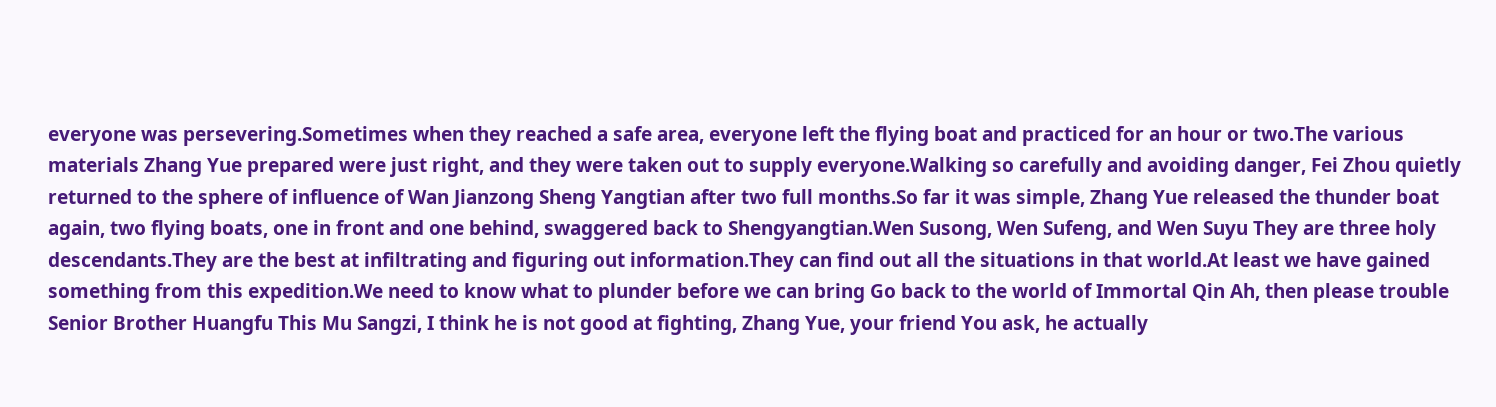everyone was persevering.Sometimes when they reached a safe area, everyone left the flying boat and practiced for an hour or two.The various materials Zhang Yue prepared were just right, and they were taken out to supply everyone.Walking so carefully and avoiding danger, Fei Zhou quietly returned to the sphere of influence of Wan Jianzong Sheng Yangtian after two full months.So far it was simple, Zhang Yue released the thunder boat again, two flying boats, one in front and one behind, swaggered back to Shengyangtian.Wen Susong, Wen Sufeng, and Wen Suyu They are three holy descendants.They are the best at infiltrating and figuring out information.They can find out all the situations in that world.At least we have gained something from this expedition.We need to know what to plunder before we can bring Go back to the world of Immortal Qin Ah, then please trouble Senior Brother Huangfu This Mu Sangzi, I think he is not good at fighting, Zhang Yue, your friend You ask, he actually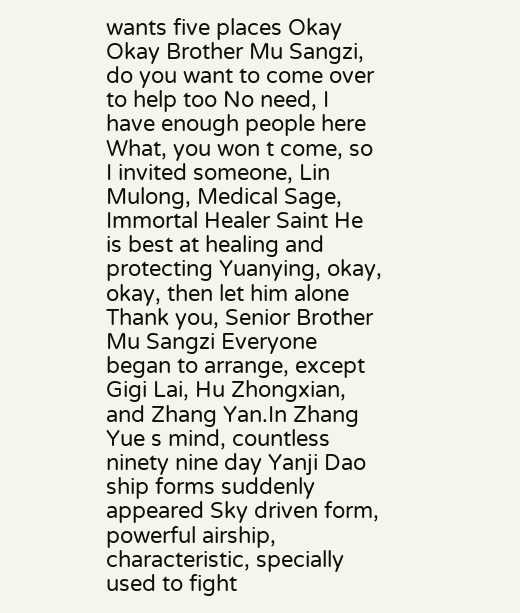wants five places Okay Okay Brother Mu Sangzi, do you want to come over to help too No need, I have enough people here What, you won t come, so I invited someone, Lin Mulong, Medical Sage, Immortal Healer Saint He is best at healing and protecting Yuanying, okay, okay, then let him alone Thank you, Senior Brother Mu Sangzi Everyone began to arrange, except Gigi Lai, Hu Zhongxian, and Zhang Yan.In Zhang Yue s mind, countless ninety nine day Yanji Dao ship forms suddenly appeared Sky driven form, powerful airship, characteristic, specially used to fight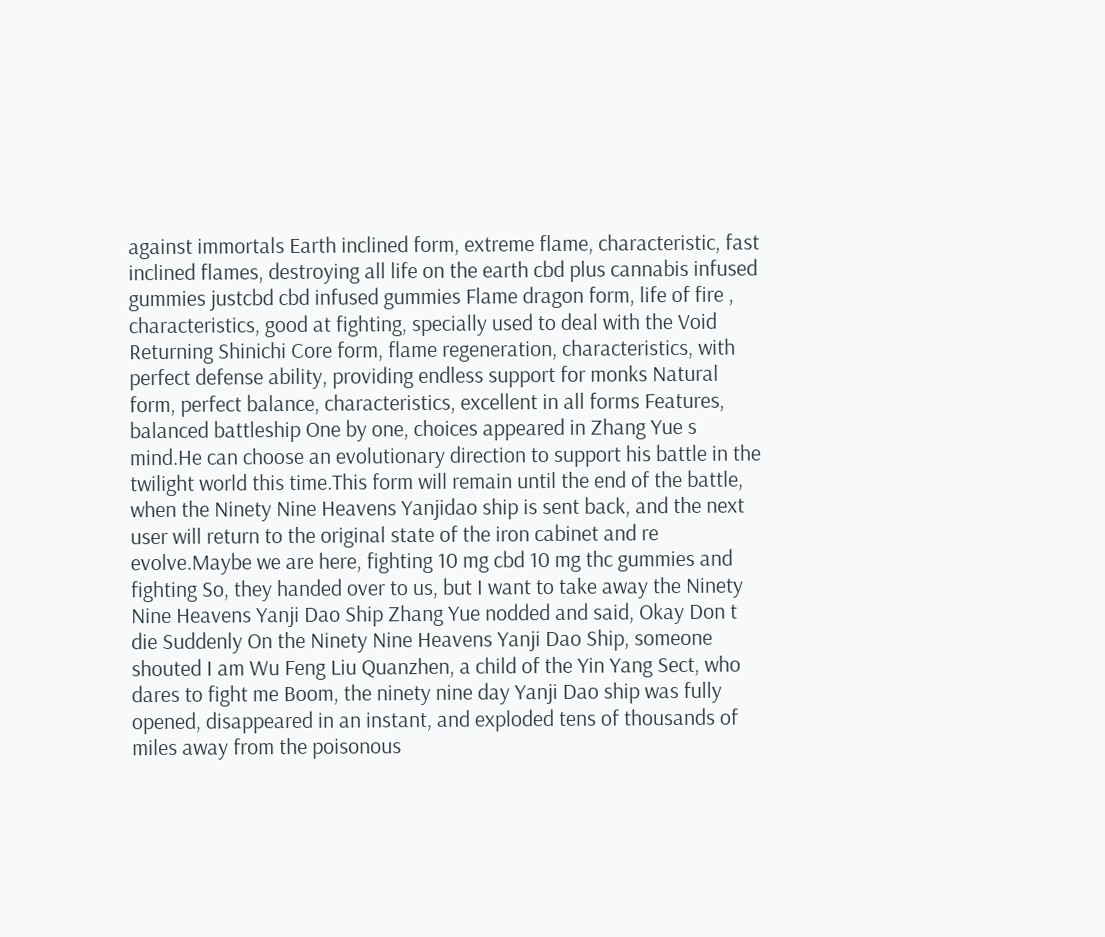against immortals Earth inclined form, extreme flame, characteristic, fast inclined flames, destroying all life on the earth cbd plus cannabis infused gummies justcbd cbd infused gummies Flame dragon form, life of fire , characteristics, good at fighting, specially used to deal with the Void Returning Shinichi Core form, flame regeneration, characteristics, with perfect defense ability, providing endless support for monks Natural form, perfect balance, characteristics, excellent in all forms Features, balanced battleship One by one, choices appeared in Zhang Yue s mind.He can choose an evolutionary direction to support his battle in the twilight world this time.This form will remain until the end of the battle, when the Ninety Nine Heavens Yanjidao ship is sent back, and the next user will return to the original state of the iron cabinet and re evolve.Maybe we are here, fighting 10 mg cbd 10 mg thc gummies and fighting So, they handed over to us, but I want to take away the Ninety Nine Heavens Yanji Dao Ship Zhang Yue nodded and said, Okay Don t die Suddenly On the Ninety Nine Heavens Yanji Dao Ship, someone shouted I am Wu Feng Liu Quanzhen, a child of the Yin Yang Sect, who dares to fight me Boom, the ninety nine day Yanji Dao ship was fully opened, disappeared in an instant, and exploded tens of thousands of miles away from the poisonous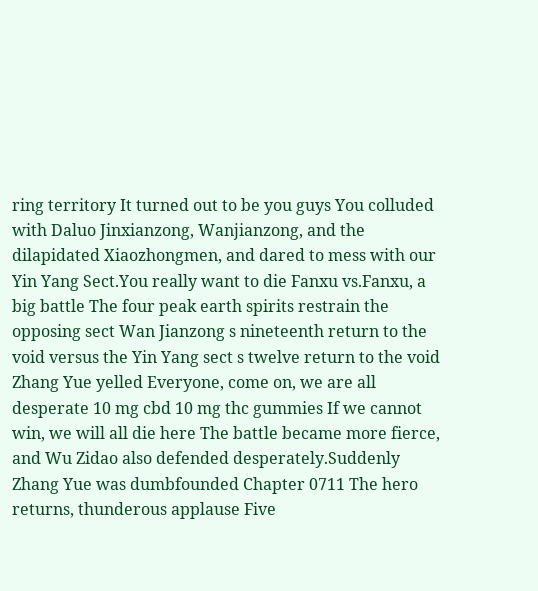ring territory It turned out to be you guys You colluded with Daluo Jinxianzong, Wanjianzong, and the dilapidated Xiaozhongmen, and dared to mess with our Yin Yang Sect.You really want to die Fanxu vs.Fanxu, a big battle The four peak earth spirits restrain the opposing sect Wan Jianzong s nineteenth return to the void versus the Yin Yang sect s twelve return to the void Zhang Yue yelled Everyone, come on, we are all desperate 10 mg cbd 10 mg thc gummies If we cannot win, we will all die here The battle became more fierce, and Wu Zidao also defended desperately.Suddenly Zhang Yue was dumbfounded Chapter 0711 The hero returns, thunderous applause Five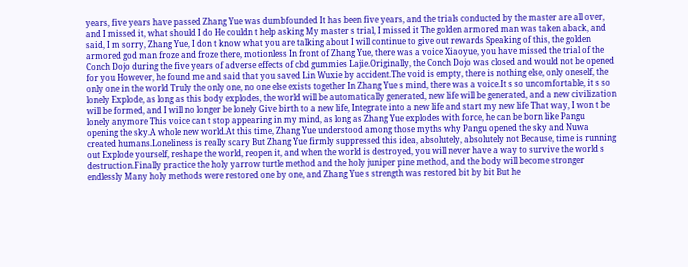years, five years have passed Zhang Yue was dumbfounded It has been five years, and the trials conducted by the master are all over, and I missed it, what should I do He couldn t help asking My master s trial, I missed it The golden armored man was taken aback, and said, I m sorry, Zhang Yue, I don t know what you are talking about I will continue to give out rewards Speaking of this, the golden armored god man froze and froze there, motionless In front of Zhang Yue, there was a voice Xiaoyue, you have missed the trial of the Conch Dojo during the five years of adverse effects of cbd gummies Lajie.Originally, the Conch Dojo was closed and would not be opened for you However, he found me and said that you saved Lin Wuxie by accident.The void is empty, there is nothing else, only oneself, the only one in the world Truly the only one, no one else exists together In Zhang Yue s mind, there was a voice.It s so uncomfortable, it s so lonely Explode, as long as this body explodes, the world will be automatically generated, new life will be generated, and a new civilization will be formed, and I will no longer be lonely Give birth to a new life, Integrate into a new life and start my new life That way, I won t be lonely anymore This voice can t stop appearing in my mind, as long as Zhang Yue explodes with force, he can be born like Pangu opening the sky.A whole new world.At this time, Zhang Yue understood among those myths why Pangu opened the sky and Nuwa created humans.Loneliness is really scary But Zhang Yue firmly suppressed this idea, absolutely, absolutely not Because, time is running out Explode yourself, reshape the world, reopen it, and when the world is destroyed, you will never have a way to survive the world s destruction.Finally practice the holy yarrow turtle method and the holy juniper pine method, and the body will become stronger endlessly Many holy methods were restored one by one, and Zhang Yue s strength was restored bit by bit But he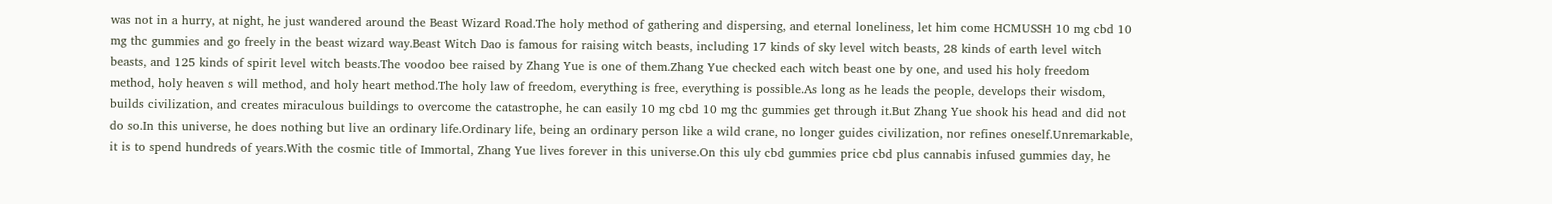was not in a hurry, at night, he just wandered around the Beast Wizard Road.The holy method of gathering and dispersing, and eternal loneliness, let him come HCMUSSH 10 mg cbd 10 mg thc gummies and go freely in the beast wizard way.Beast Witch Dao is famous for raising witch beasts, including 17 kinds of sky level witch beasts, 28 kinds of earth level witch beasts, and 125 kinds of spirit level witch beasts.The voodoo bee raised by Zhang Yue is one of them.Zhang Yue checked each witch beast one by one, and used his holy freedom method, holy heaven s will method, and holy heart method.The holy law of freedom, everything is free, everything is possible.As long as he leads the people, develops their wisdom, builds civilization, and creates miraculous buildings to overcome the catastrophe, he can easily 10 mg cbd 10 mg thc gummies get through it.But Zhang Yue shook his head and did not do so.In this universe, he does nothing but live an ordinary life.Ordinary life, being an ordinary person like a wild crane, no longer guides civilization, nor refines oneself.Unremarkable, it is to spend hundreds of years.With the cosmic title of Immortal, Zhang Yue lives forever in this universe.On this uly cbd gummies price cbd plus cannabis infused gummies day, he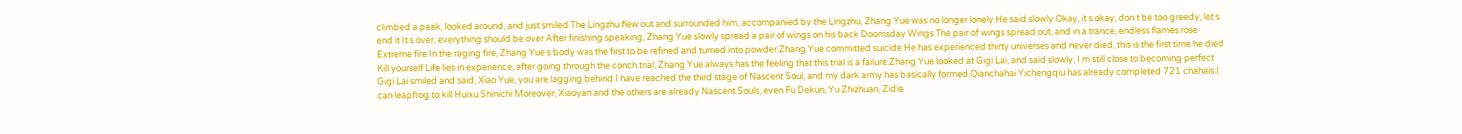climbed a peak, looked around, and just smiled.The Lingzhu flew out and surrounded him, accompanied by the Lingzhu, Zhang Yue was no longer lonely.He said slowly Okay, it s okay, don t be too greedy, let s end it It s over, everything should be over After finishing speaking, Zhang Yue slowly spread a pair of wings on his back Doomsday Wings The pair of wings spread out, and in a trance, endless flames rose Extreme fire In the raging fire, Zhang Yue s body was the first to be refined and turned into powder Zhang Yue committed suicide He has experienced thirty universes and never died, this is the first time he died Kill yourself Life lies in experience, after going through the conch trial, Zhang Yue always has the feeling that this trial is a failure.Zhang Yue looked at Gigi Lai, and said slowly, I m still close to becoming perfect Gigi Lai smiled and said, Xiao Yue, you are lagging behind I have reached the third stage of Nascent Soul, and my dark army has basically formed.Qianchahai Yichengqiu has already completed 721 chahais.I can leapfrog to kill Huixu Shinichi Moreover, Xiaoyan and the others are already Nascent Souls, even Fu Dekun, Yu Zhizhuan, Zidie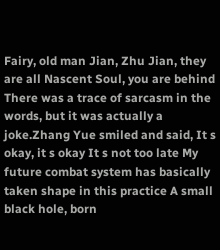Fairy, old man Jian, Zhu Jian, they are all Nascent Soul, you are behind There was a trace of sarcasm in the words, but it was actually a joke.Zhang Yue smiled and said, It s okay, it s okay It s not too late My future combat system has basically taken shape in this practice A small black hole, born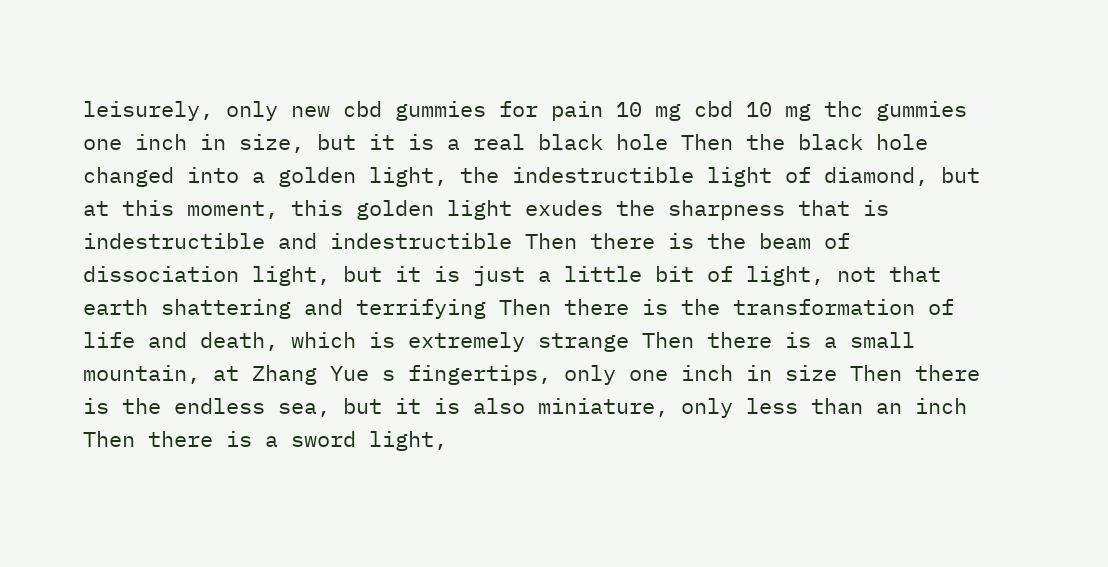leisurely, only new cbd gummies for pain 10 mg cbd 10 mg thc gummies one inch in size, but it is a real black hole Then the black hole changed into a golden light, the indestructible light of diamond, but at this moment, this golden light exudes the sharpness that is indestructible and indestructible Then there is the beam of dissociation light, but it is just a little bit of light, not that earth shattering and terrifying Then there is the transformation of life and death, which is extremely strange Then there is a small mountain, at Zhang Yue s fingertips, only one inch in size Then there is the endless sea, but it is also miniature, only less than an inch Then there is a sword light,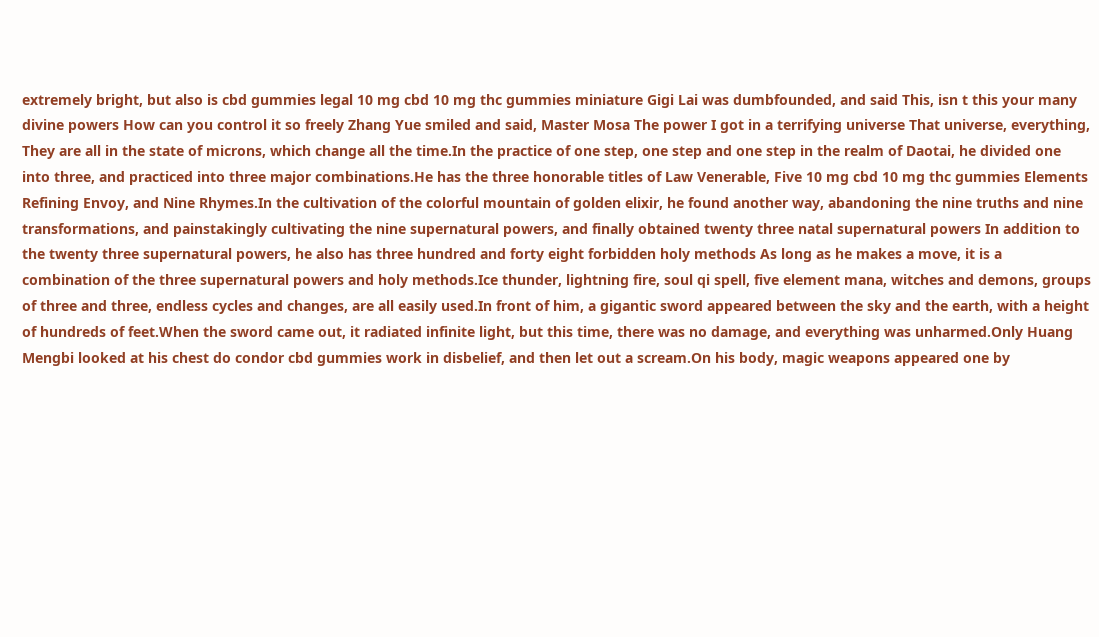extremely bright, but also is cbd gummies legal 10 mg cbd 10 mg thc gummies miniature Gigi Lai was dumbfounded, and said This, isn t this your many divine powers How can you control it so freely Zhang Yue smiled and said, Master Mosa The power I got in a terrifying universe That universe, everything, They are all in the state of microns, which change all the time.In the practice of one step, one step and one step in the realm of Daotai, he divided one into three, and practiced into three major combinations.He has the three honorable titles of Law Venerable, Five 10 mg cbd 10 mg thc gummies Elements Refining Envoy, and Nine Rhymes.In the cultivation of the colorful mountain of golden elixir, he found another way, abandoning the nine truths and nine transformations, and painstakingly cultivating the nine supernatural powers, and finally obtained twenty three natal supernatural powers In addition to the twenty three supernatural powers, he also has three hundred and forty eight forbidden holy methods As long as he makes a move, it is a combination of the three supernatural powers and holy methods.Ice thunder, lightning fire, soul qi spell, five element mana, witches and demons, groups of three and three, endless cycles and changes, are all easily used.In front of him, a gigantic sword appeared between the sky and the earth, with a height of hundreds of feet.When the sword came out, it radiated infinite light, but this time, there was no damage, and everything was unharmed.Only Huang Mengbi looked at his chest do condor cbd gummies work in disbelief, and then let out a scream.On his body, magic weapons appeared one by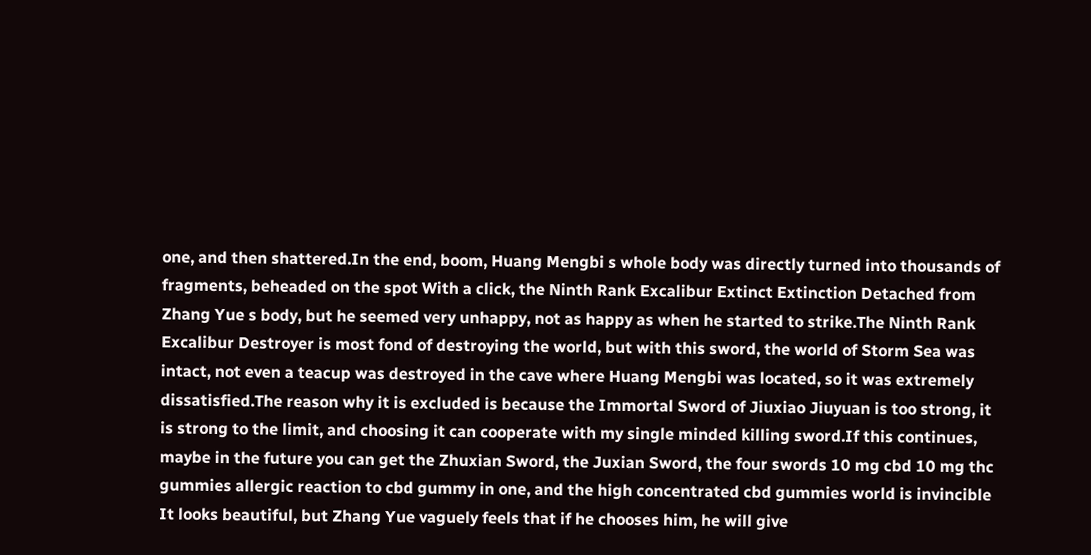one, and then shattered.In the end, boom, Huang Mengbi s whole body was directly turned into thousands of fragments, beheaded on the spot With a click, the Ninth Rank Excalibur Extinct Extinction Detached from Zhang Yue s body, but he seemed very unhappy, not as happy as when he started to strike.The Ninth Rank Excalibur Destroyer is most fond of destroying the world, but with this sword, the world of Storm Sea was intact, not even a teacup was destroyed in the cave where Huang Mengbi was located, so it was extremely dissatisfied.The reason why it is excluded is because the Immortal Sword of Jiuxiao Jiuyuan is too strong, it is strong to the limit, and choosing it can cooperate with my single minded killing sword.If this continues, maybe in the future you can get the Zhuxian Sword, the Juxian Sword, the four swords 10 mg cbd 10 mg thc gummies allergic reaction to cbd gummy in one, and the high concentrated cbd gummies world is invincible It looks beautiful, but Zhang Yue vaguely feels that if he chooses him, he will give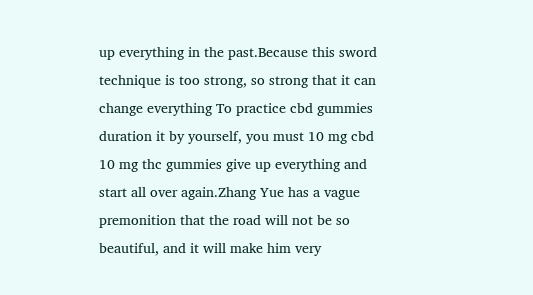up everything in the past.Because this sword technique is too strong, so strong that it can change everything To practice cbd gummies duration it by yourself, you must 10 mg cbd 10 mg thc gummies give up everything and start all over again.Zhang Yue has a vague premonition that the road will not be so beautiful, and it will make him very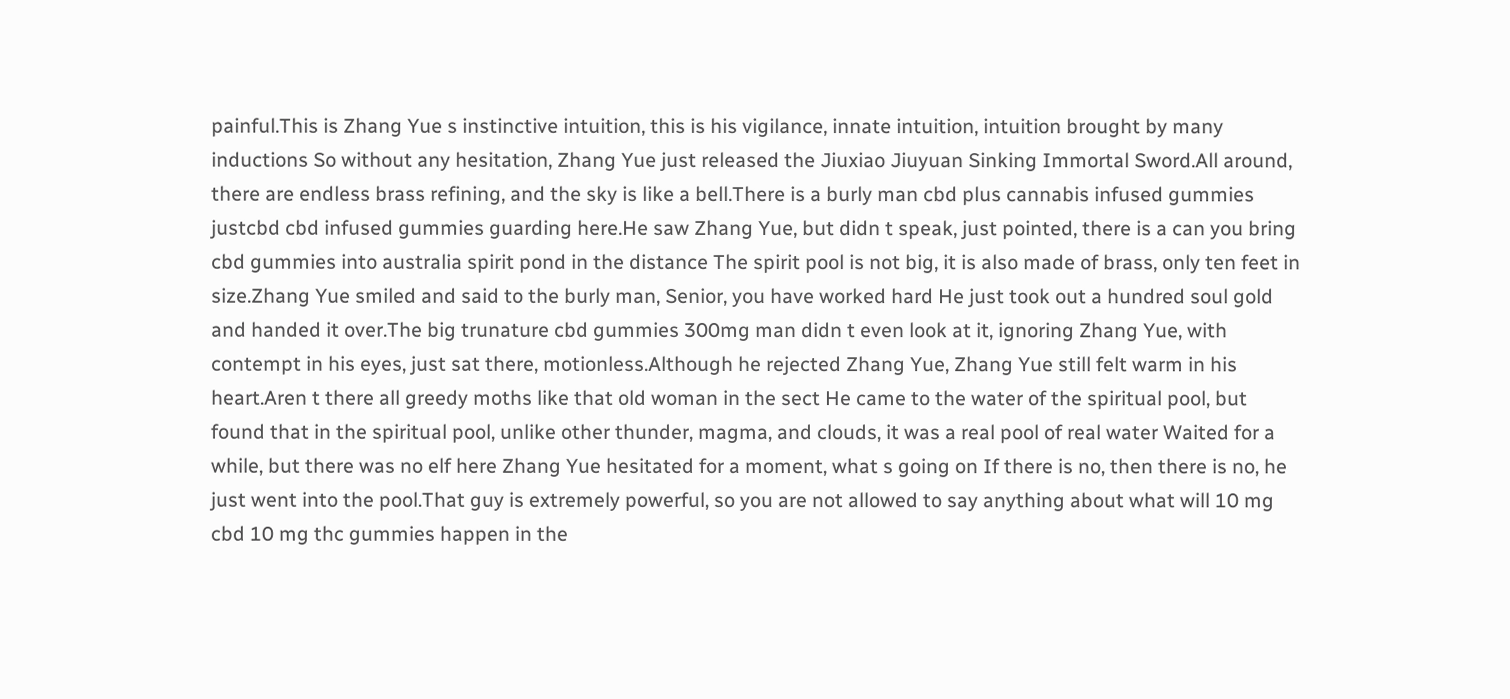painful.This is Zhang Yue s instinctive intuition, this is his vigilance, innate intuition, intuition brought by many inductions So without any hesitation, Zhang Yue just released the Jiuxiao Jiuyuan Sinking Immortal Sword.All around, there are endless brass refining, and the sky is like a bell.There is a burly man cbd plus cannabis infused gummies justcbd cbd infused gummies guarding here.He saw Zhang Yue, but didn t speak, just pointed, there is a can you bring cbd gummies into australia spirit pond in the distance The spirit pool is not big, it is also made of brass, only ten feet in size.Zhang Yue smiled and said to the burly man, Senior, you have worked hard He just took out a hundred soul gold and handed it over.The big trunature cbd gummies 300mg man didn t even look at it, ignoring Zhang Yue, with contempt in his eyes, just sat there, motionless.Although he rejected Zhang Yue, Zhang Yue still felt warm in his heart.Aren t there all greedy moths like that old woman in the sect He came to the water of the spiritual pool, but found that in the spiritual pool, unlike other thunder, magma, and clouds, it was a real pool of real water Waited for a while, but there was no elf here Zhang Yue hesitated for a moment, what s going on If there is no, then there is no, he just went into the pool.That guy is extremely powerful, so you are not allowed to say anything about what will 10 mg cbd 10 mg thc gummies happen in the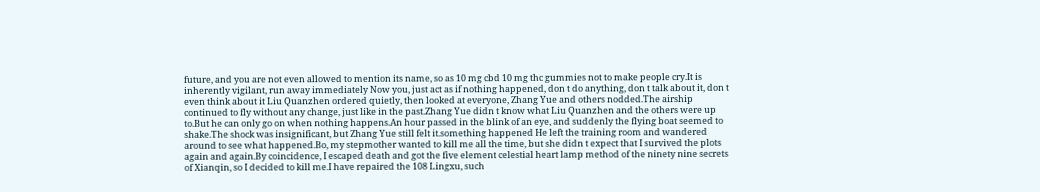future, and you are not even allowed to mention its name, so as 10 mg cbd 10 mg thc gummies not to make people cry.It is inherently vigilant, run away immediately Now you, just act as if nothing happened, don t do anything, don t talk about it, don t even think about it Liu Quanzhen ordered quietly, then looked at everyone, Zhang Yue and others nodded.The airship continued to fly without any change, just like in the past.Zhang Yue didn t know what Liu Quanzhen and the others were up to.But he can only go on when nothing happens.An hour passed in the blink of an eye, and suddenly the flying boat seemed to shake.The shock was insignificant, but Zhang Yue still felt it.something happened He left the training room and wandered around to see what happened.Bo, my stepmother wanted to kill me all the time, but she didn t expect that I survived the plots again and again.By coincidence, I escaped death and got the five element celestial heart lamp method of the ninety nine secrets of Xianqin, so I decided to kill me.I have repaired the 108 Lingxu, such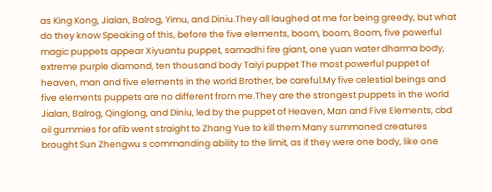as King Kong, Jialan, Balrog, Yimu, and Diniu.They all laughed at me for being greedy, but what do they know Speaking of this, before the five elements, boom, boom, Boom, five powerful magic puppets appear Xiyuantu puppet, samadhi fire giant, one yuan water dharma body, extreme purple diamond, ten thousand body Taiyi puppet The most powerful puppet of heaven, man and five elements in the world Brother, be careful.My five celestial beings and five elements puppets are no different from me.They are the strongest puppets in the world Jialan, Balrog, Qinglong, and Diniu, led by the puppet of Heaven, Man and Five Elements, cbd oil gummies for afib went straight to Zhang Yue to kill them Many summoned creatures brought Sun Zhengwu s commanding ability to the limit, as if they were one body, like one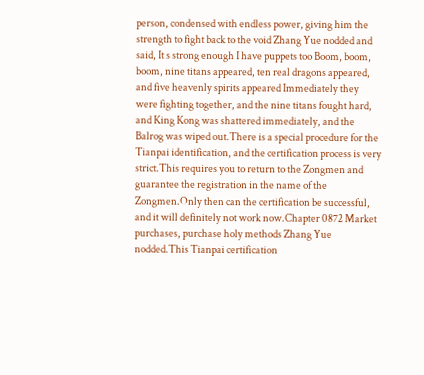person, condensed with endless power, giving him the strength to fight back to the void Zhang Yue nodded and said, It s strong enough I have puppets too Boom, boom, boom, nine titans appeared, ten real dragons appeared, and five heavenly spirits appeared Immediately they were fighting together, and the nine titans fought hard, and King Kong was shattered immediately, and the Balrog was wiped out.There is a special procedure for the Tianpai identification, and the certification process is very strict.This requires you to return to the Zongmen and guarantee the registration in the name of the Zongmen.Only then can the certification be successful, and it will definitely not work now.Chapter 0872 Market purchases, purchase holy methods Zhang Yue nodded.This Tianpai certification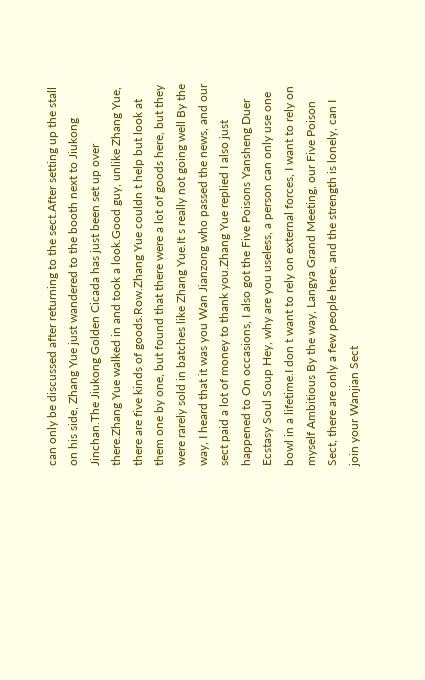can only be discussed after returning to the sect.After setting up the stall on his side, Zhang Yue just wandered to the booth next to Jiukong Jinchan.The Jiukong Golden Cicada has just been set up over there.Zhang Yue walked in and took a look.Good guy, unlike Zhang Yue, there are five kinds of goods.Row.Zhang Yue couldn t help but look at them one by one, but found that there were a lot of goods here, but they were rarely sold in batches like Zhang Yue.It s really not going well By the way, I heard that it was you Wan Jianzong who passed the news, and our sect paid a lot of money to thank you.Zhang Yue replied I also just happened to On occasions, I also got the Five Poisons Yansheng Duer Ecstasy Soul Soup Hey, why are you useless, a person can only use one bowl in a lifetime.I don t want to rely on external forces, I want to rely on myself Ambitious By the way, Langya Grand Meeting, our Five Poison Sect, there are only a few people here, and the strength is lonely, can I join your Wanjian Sect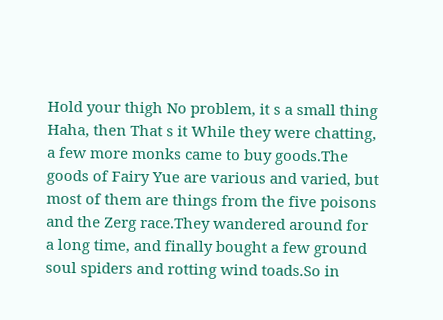Hold your thigh No problem, it s a small thing Haha, then That s it While they were chatting, a few more monks came to buy goods.The goods of Fairy Yue are various and varied, but most of them are things from the five poisons and the Zerg race.They wandered around for a long time, and finally bought a few ground soul spiders and rotting wind toads.So in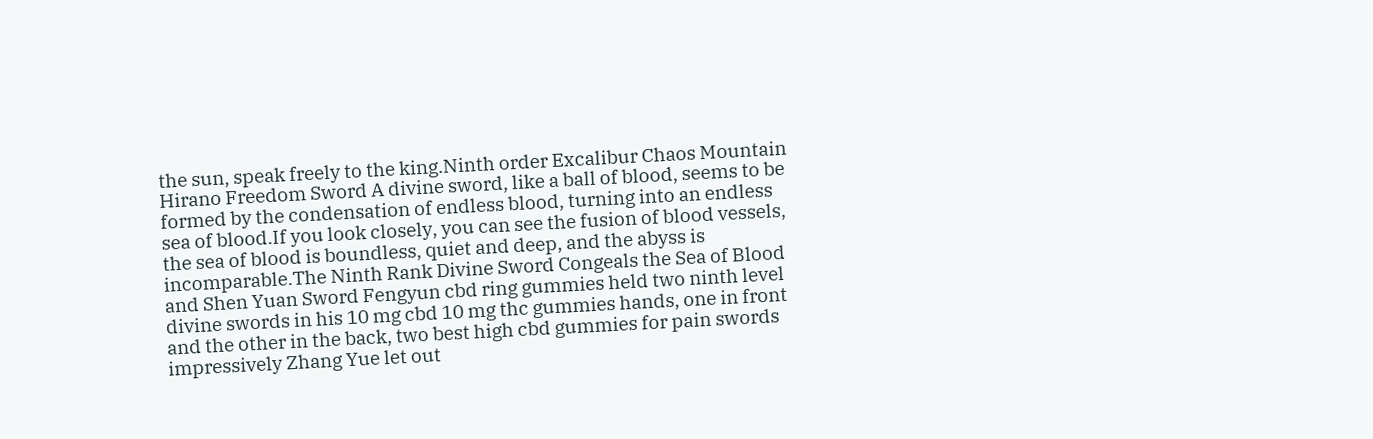the sun, speak freely to the king.Ninth order Excalibur Chaos Mountain Hirano Freedom Sword A divine sword, like a ball of blood, seems to be formed by the condensation of endless blood, turning into an endless sea of blood.If you look closely, you can see the fusion of blood vessels, the sea of blood is boundless, quiet and deep, and the abyss is incomparable.The Ninth Rank Divine Sword Congeals the Sea of Blood and Shen Yuan Sword Fengyun cbd ring gummies held two ninth level divine swords in his 10 mg cbd 10 mg thc gummies hands, one in front and the other in the back, two best high cbd gummies for pain swords impressively Zhang Yue let out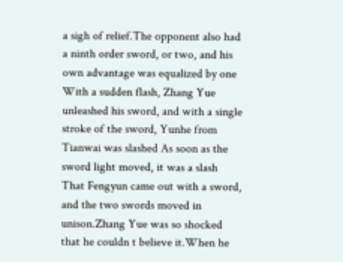a sigh of relief.The opponent also had a ninth order sword, or two, and his own advantage was equalized by one With a sudden flash, Zhang Yue unleashed his sword, and with a single stroke of the sword, Yunhe from Tianwai was slashed As soon as the sword light moved, it was a slash That Fengyun came out with a sword, and the two swords moved in unison.Zhang Yue was so shocked that he couldn t believe it.When he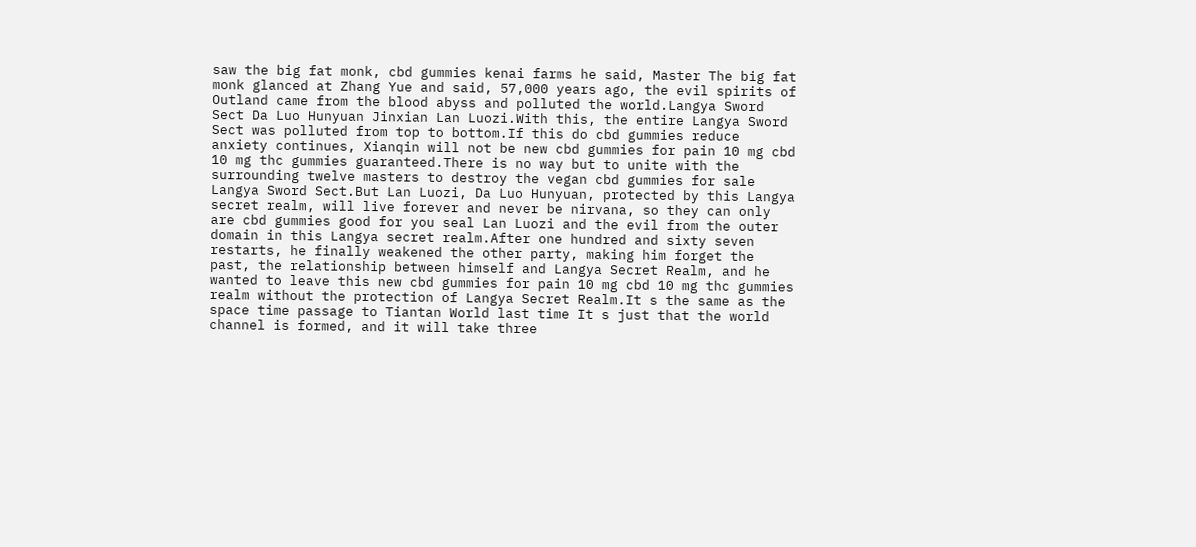saw the big fat monk, cbd gummies kenai farms he said, Master The big fat monk glanced at Zhang Yue and said, 57,000 years ago, the evil spirits of Outland came from the blood abyss and polluted the world.Langya Sword Sect Da Luo Hunyuan Jinxian Lan Luozi.With this, the entire Langya Sword Sect was polluted from top to bottom.If this do cbd gummies reduce anxiety continues, Xianqin will not be new cbd gummies for pain 10 mg cbd 10 mg thc gummies guaranteed.There is no way but to unite with the surrounding twelve masters to destroy the vegan cbd gummies for sale Langya Sword Sect.But Lan Luozi, Da Luo Hunyuan, protected by this Langya secret realm, will live forever and never be nirvana, so they can only are cbd gummies good for you seal Lan Luozi and the evil from the outer domain in this Langya secret realm.After one hundred and sixty seven restarts, he finally weakened the other party, making him forget the past, the relationship between himself and Langya Secret Realm, and he wanted to leave this new cbd gummies for pain 10 mg cbd 10 mg thc gummies realm without the protection of Langya Secret Realm.It s the same as the space time passage to Tiantan World last time It s just that the world channel is formed, and it will take three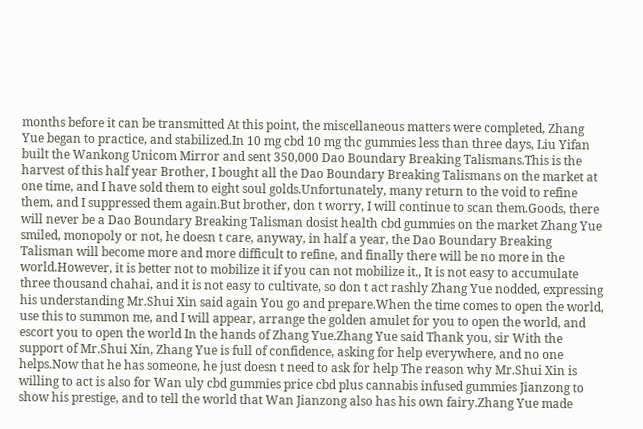months before it can be transmitted At this point, the miscellaneous matters were completed, Zhang Yue began to practice, and stabilized.In 10 mg cbd 10 mg thc gummies less than three days, Liu Yifan built the Wankong Unicom Mirror and sent 350,000 Dao Boundary Breaking Talismans.This is the harvest of this half year Brother, I bought all the Dao Boundary Breaking Talismans on the market at one time, and I have sold them to eight soul golds.Unfortunately, many return to the void to refine them, and I suppressed them again.But brother, don t worry, I will continue to scan them.Goods, there will never be a Dao Boundary Breaking Talisman dosist health cbd gummies on the market Zhang Yue smiled, monopoly or not, he doesn t care, anyway, in half a year, the Dao Boundary Breaking Talisman will become more and more difficult to refine, and finally there will be no more in the world.However, it is better not to mobilize it if you can not mobilize it., It is not easy to accumulate three thousand chahai, and it is not easy to cultivate, so don t act rashly Zhang Yue nodded, expressing his understanding Mr.Shui Xin said again You go and prepare.When the time comes to open the world, use this to summon me, and I will appear, arrange the golden amulet for you to open the world, and escort you to open the world In the hands of Zhang Yue.Zhang Yue said Thank you, sir With the support of Mr.Shui Xin, Zhang Yue is full of confidence, asking for help everywhere, and no one helps.Now that he has someone, he just doesn t need to ask for help The reason why Mr.Shui Xin is willing to act is also for Wan uly cbd gummies price cbd plus cannabis infused gummies Jianzong to show his prestige, and to tell the world that Wan Jianzong also has his own fairy.Zhang Yue made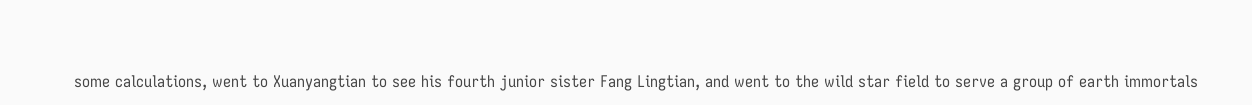some calculations, went to Xuanyangtian to see his fourth junior sister Fang Lingtian, and went to the wild star field to serve a group of earth immortals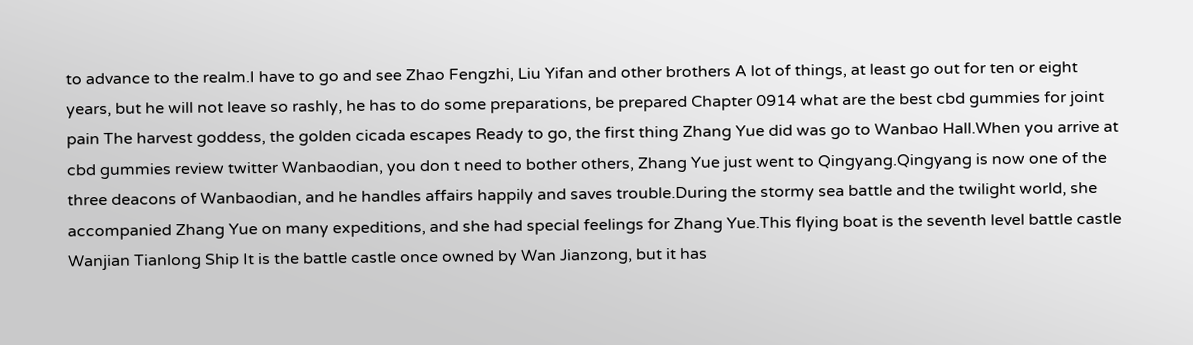to advance to the realm.I have to go and see Zhao Fengzhi, Liu Yifan and other brothers A lot of things, at least go out for ten or eight years, but he will not leave so rashly, he has to do some preparations, be prepared Chapter 0914 what are the best cbd gummies for joint pain The harvest goddess, the golden cicada escapes Ready to go, the first thing Zhang Yue did was go to Wanbao Hall.When you arrive at cbd gummies review twitter Wanbaodian, you don t need to bother others, Zhang Yue just went to Qingyang.Qingyang is now one of the three deacons of Wanbaodian, and he handles affairs happily and saves trouble.During the stormy sea battle and the twilight world, she accompanied Zhang Yue on many expeditions, and she had special feelings for Zhang Yue.This flying boat is the seventh level battle castle Wanjian Tianlong Ship It is the battle castle once owned by Wan Jianzong, but it has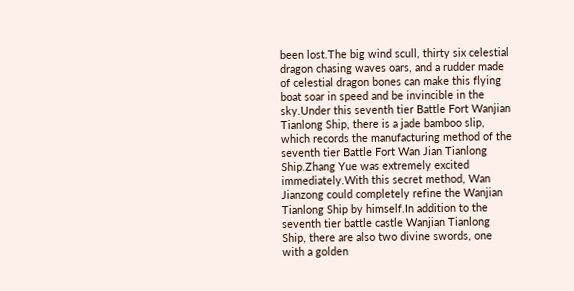been lost.The big wind scull, thirty six celestial dragon chasing waves oars, and a rudder made of celestial dragon bones can make this flying boat soar in speed and be invincible in the sky.Under this seventh tier Battle Fort Wanjian Tianlong Ship, there is a jade bamboo slip, which records the manufacturing method of the seventh tier Battle Fort Wan Jian Tianlong Ship.Zhang Yue was extremely excited immediately.With this secret method, Wan Jianzong could completely refine the Wanjian Tianlong Ship by himself.In addition to the seventh tier battle castle Wanjian Tianlong Ship, there are also two divine swords, one with a golden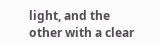light, and the other with a clear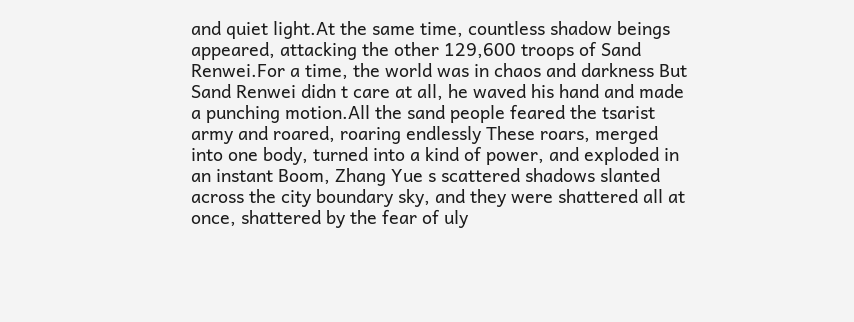and quiet light.At the same time, countless shadow beings appeared, attacking the other 129,600 troops of Sand Renwei.For a time, the world was in chaos and darkness But Sand Renwei didn t care at all, he waved his hand and made a punching motion.All the sand people feared the tsarist army and roared, roaring endlessly These roars, merged into one body, turned into a kind of power, and exploded in an instant Boom, Zhang Yue s scattered shadows slanted across the city boundary sky, and they were shattered all at once, shattered by the fear of uly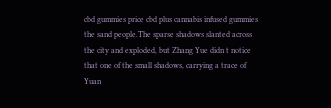cbd gummies price cbd plus cannabis infused gummies the sand people.The sparse shadows slanted across the city and exploded, but Zhang Yue didn t notice that one of the small shadows, carrying a trace of Yuan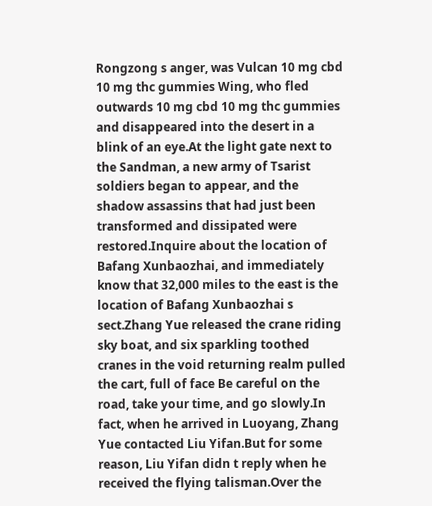Rongzong s anger, was Vulcan 10 mg cbd 10 mg thc gummies Wing, who fled outwards 10 mg cbd 10 mg thc gummies and disappeared into the desert in a blink of an eye.At the light gate next to the Sandman, a new army of Tsarist soldiers began to appear, and the shadow assassins that had just been transformed and dissipated were restored.Inquire about the location of Bafang Xunbaozhai, and immediately know that 32,000 miles to the east is the location of Bafang Xunbaozhai s sect.Zhang Yue released the crane riding sky boat, and six sparkling toothed cranes in the void returning realm pulled the cart, full of face Be careful on the road, take your time, and go slowly.In fact, when he arrived in Luoyang, Zhang Yue contacted Liu Yifan.But for some reason, Liu Yifan didn t reply when he received the flying talisman.Over the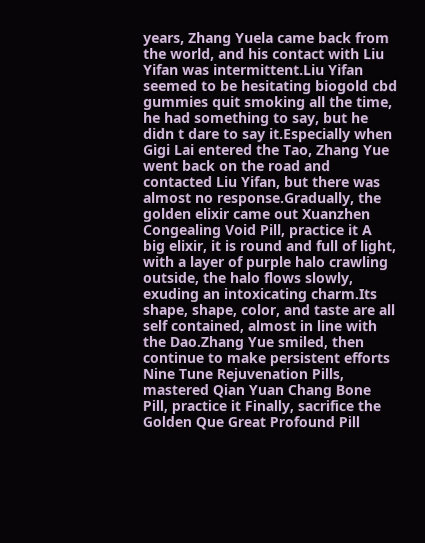years, Zhang Yuela came back from the world, and his contact with Liu Yifan was intermittent.Liu Yifan seemed to be hesitating biogold cbd gummies quit smoking all the time, he had something to say, but he didn t dare to say it.Especially when Gigi Lai entered the Tao, Zhang Yue went back on the road and contacted Liu Yifan, but there was almost no response.Gradually, the golden elixir came out Xuanzhen Congealing Void Pill, practice it A big elixir, it is round and full of light, with a layer of purple halo crawling outside, the halo flows slowly, exuding an intoxicating charm.Its shape, shape, color, and taste are all self contained, almost in line with the Dao.Zhang Yue smiled, then continue to make persistent efforts Nine Tune Rejuvenation Pills, mastered Qian Yuan Chang Bone Pill, practice it Finally, sacrifice the Golden Que Great Profound Pill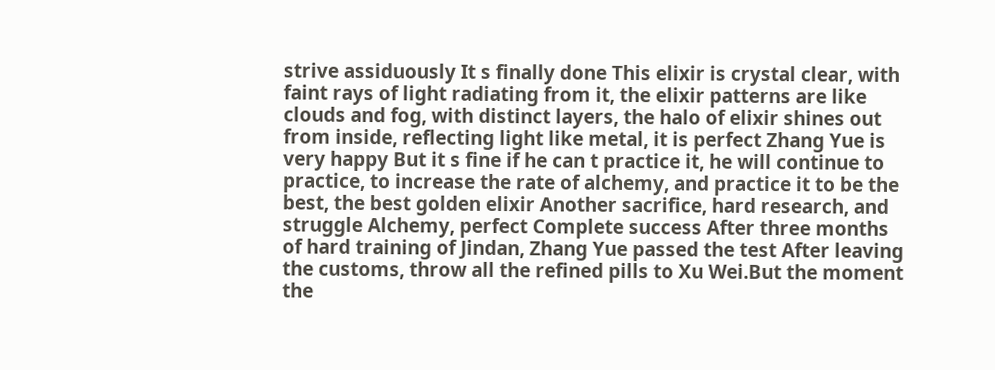strive assiduously It s finally done This elixir is crystal clear, with faint rays of light radiating from it, the elixir patterns are like clouds and fog, with distinct layers, the halo of elixir shines out from inside, reflecting light like metal, it is perfect Zhang Yue is very happy But it s fine if he can t practice it, he will continue to practice, to increase the rate of alchemy, and practice it to be the best, the best golden elixir Another sacrifice, hard research, and struggle Alchemy, perfect Complete success After three months of hard training of Jindan, Zhang Yue passed the test After leaving the customs, throw all the refined pills to Xu Wei.But the moment the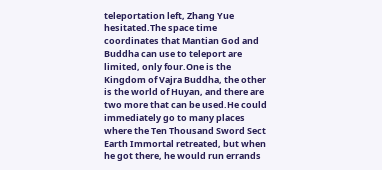teleportation left, Zhang Yue hesitated.The space time coordinates that Mantian God and Buddha can use to teleport are limited, only four.One is the Kingdom of Vajra Buddha, the other is the world of Huyan, and there are two more that can be used.He could immediately go to many places where the Ten Thousand Sword Sect Earth Immortal retreated, but when he got there, he would run errands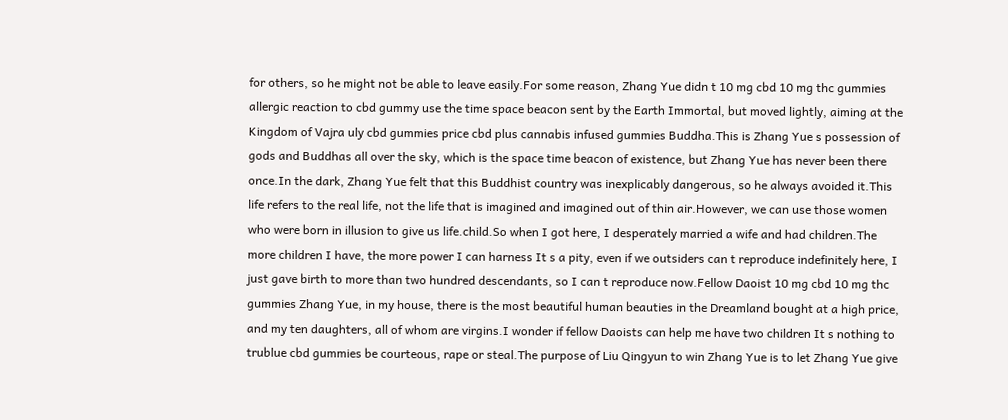for others, so he might not be able to leave easily.For some reason, Zhang Yue didn t 10 mg cbd 10 mg thc gummies allergic reaction to cbd gummy use the time space beacon sent by the Earth Immortal, but moved lightly, aiming at the Kingdom of Vajra uly cbd gummies price cbd plus cannabis infused gummies Buddha.This is Zhang Yue s possession of gods and Buddhas all over the sky, which is the space time beacon of existence, but Zhang Yue has never been there once.In the dark, Zhang Yue felt that this Buddhist country was inexplicably dangerous, so he always avoided it.This life refers to the real life, not the life that is imagined and imagined out of thin air.However, we can use those women who were born in illusion to give us life.child.So when I got here, I desperately married a wife and had children.The more children I have, the more power I can harness It s a pity, even if we outsiders can t reproduce indefinitely here, I just gave birth to more than two hundred descendants, so I can t reproduce now.Fellow Daoist 10 mg cbd 10 mg thc gummies Zhang Yue, in my house, there is the most beautiful human beauties in the Dreamland bought at a high price, and my ten daughters, all of whom are virgins.I wonder if fellow Daoists can help me have two children It s nothing to trublue cbd gummies be courteous, rape or steal.The purpose of Liu Qingyun to win Zhang Yue is to let Zhang Yue give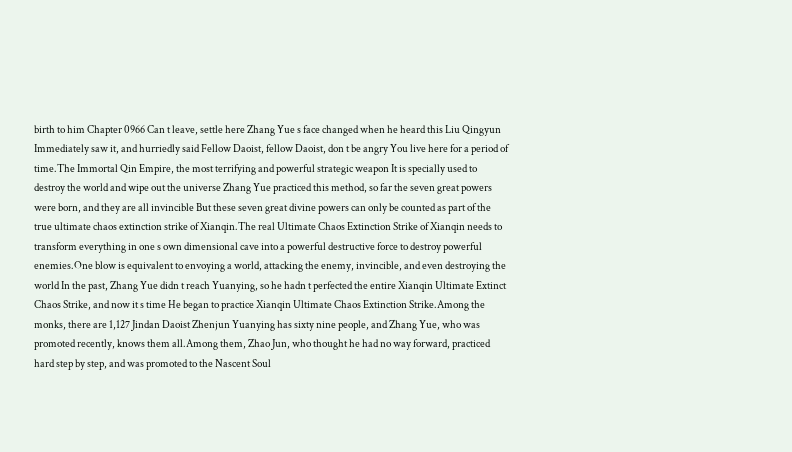birth to him Chapter 0966 Can t leave, settle here Zhang Yue s face changed when he heard this Liu Qingyun Immediately saw it, and hurriedly said Fellow Daoist, fellow Daoist, don t be angry You live here for a period of time.The Immortal Qin Empire, the most terrifying and powerful strategic weapon It is specially used to destroy the world and wipe out the universe Zhang Yue practiced this method, so far the seven great powers were born, and they are all invincible But these seven great divine powers can only be counted as part of the true ultimate chaos extinction strike of Xianqin.The real Ultimate Chaos Extinction Strike of Xianqin needs to transform everything in one s own dimensional cave into a powerful destructive force to destroy powerful enemies.One blow is equivalent to envoying a world, attacking the enemy, invincible, and even destroying the world In the past, Zhang Yue didn t reach Yuanying, so he hadn t perfected the entire Xianqin Ultimate Extinct Chaos Strike, and now it s time He began to practice Xianqin Ultimate Chaos Extinction Strike.Among the monks, there are 1,127 Jindan Daoist Zhenjun Yuanying has sixty nine people, and Zhang Yue, who was promoted recently, knows them all.Among them, Zhao Jun, who thought he had no way forward, practiced hard step by step, and was promoted to the Nascent Soul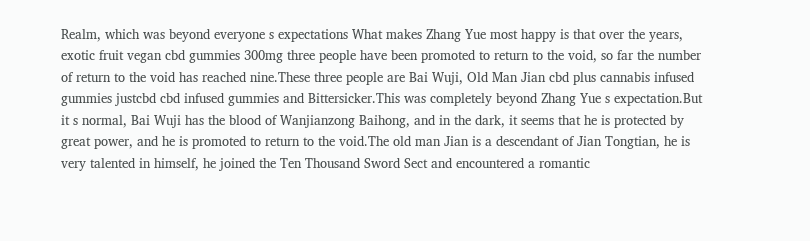Realm, which was beyond everyone s expectations What makes Zhang Yue most happy is that over the years, exotic fruit vegan cbd gummies 300mg three people have been promoted to return to the void, so far the number of return to the void has reached nine.These three people are Bai Wuji, Old Man Jian cbd plus cannabis infused gummies justcbd cbd infused gummies and Bittersicker.This was completely beyond Zhang Yue s expectation.But it s normal, Bai Wuji has the blood of Wanjianzong Baihong, and in the dark, it seems that he is protected by great power, and he is promoted to return to the void.The old man Jian is a descendant of Jian Tongtian, he is very talented in himself, he joined the Ten Thousand Sword Sect and encountered a romantic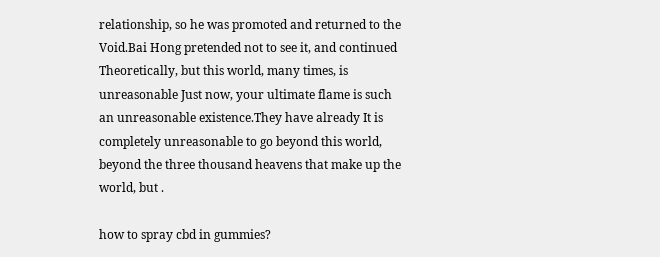relationship, so he was promoted and returned to the Void.Bai Hong pretended not to see it, and continued Theoretically, but this world, many times, is unreasonable Just now, your ultimate flame is such an unreasonable existence.They have already It is completely unreasonable to go beyond this world, beyond the three thousand heavens that make up the world, but .

how to spray cbd in gummies?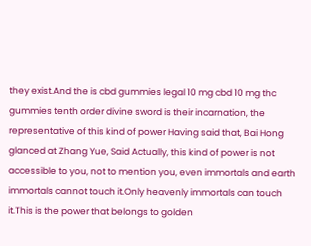they exist.And the is cbd gummies legal 10 mg cbd 10 mg thc gummies tenth order divine sword is their incarnation, the representative of this kind of power Having said that, Bai Hong glanced at Zhang Yue, Said Actually, this kind of power is not accessible to you, not to mention you, even immortals and earth immortals cannot touch it.Only heavenly immortals can touch it.This is the power that belongs to golden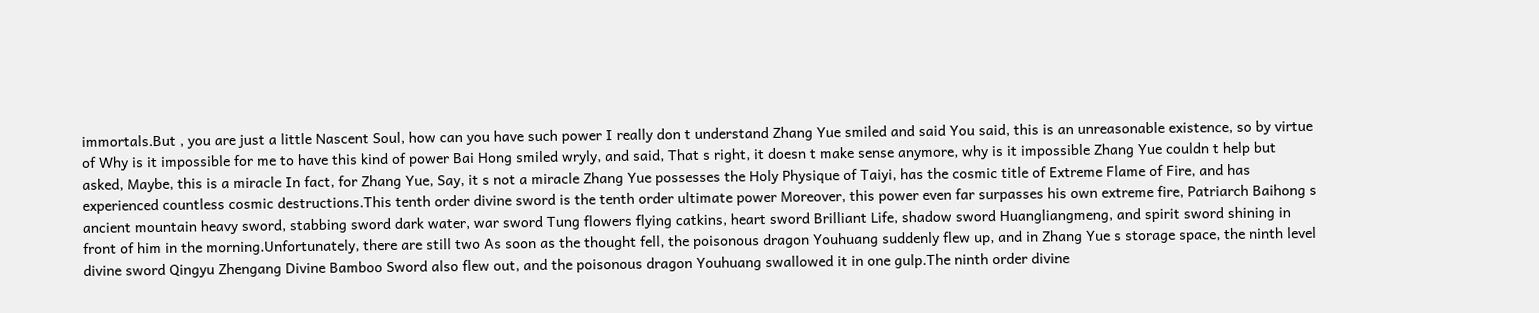immortals.But , you are just a little Nascent Soul, how can you have such power I really don t understand Zhang Yue smiled and said You said, this is an unreasonable existence, so by virtue of Why is it impossible for me to have this kind of power Bai Hong smiled wryly, and said, That s right, it doesn t make sense anymore, why is it impossible Zhang Yue couldn t help but asked, Maybe, this is a miracle In fact, for Zhang Yue, Say, it s not a miracle Zhang Yue possesses the Holy Physique of Taiyi, has the cosmic title of Extreme Flame of Fire, and has experienced countless cosmic destructions.This tenth order divine sword is the tenth order ultimate power Moreover, this power even far surpasses his own extreme fire, Patriarch Baihong s ancient mountain heavy sword, stabbing sword dark water, war sword Tung flowers flying catkins, heart sword Brilliant Life, shadow sword Huangliangmeng, and spirit sword shining in front of him in the morning.Unfortunately, there are still two As soon as the thought fell, the poisonous dragon Youhuang suddenly flew up, and in Zhang Yue s storage space, the ninth level divine sword Qingyu Zhengang Divine Bamboo Sword also flew out, and the poisonous dragon Youhuang swallowed it in one gulp.The ninth order divine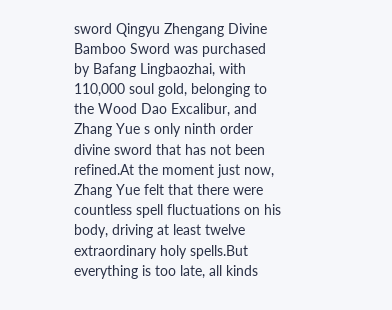sword Qingyu Zhengang Divine Bamboo Sword was purchased by Bafang Lingbaozhai, with 110,000 soul gold, belonging to the Wood Dao Excalibur, and Zhang Yue s only ninth order divine sword that has not been refined.At the moment just now, Zhang Yue felt that there were countless spell fluctuations on his body, driving at least twelve extraordinary holy spells.But everything is too late, all kinds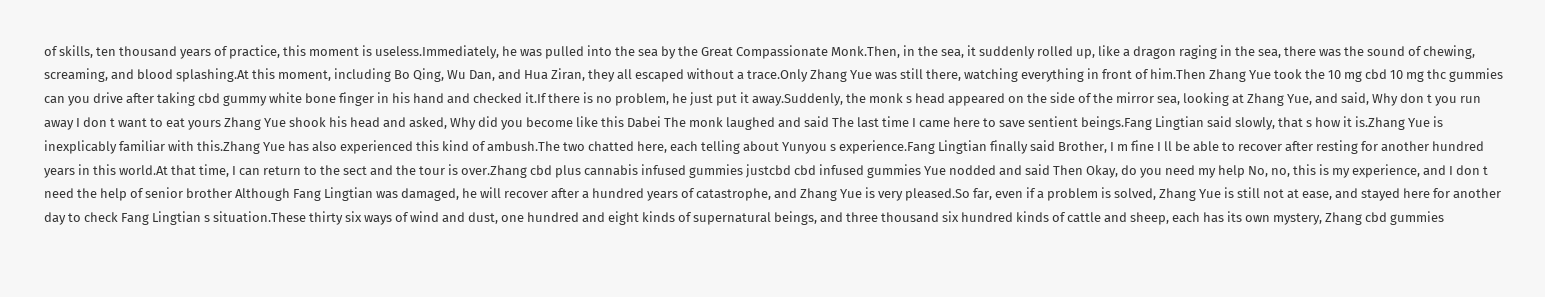of skills, ten thousand years of practice, this moment is useless.Immediately, he was pulled into the sea by the Great Compassionate Monk.Then, in the sea, it suddenly rolled up, like a dragon raging in the sea, there was the sound of chewing, screaming, and blood splashing.At this moment, including Bo Qing, Wu Dan, and Hua Ziran, they all escaped without a trace.Only Zhang Yue was still there, watching everything in front of him.Then Zhang Yue took the 10 mg cbd 10 mg thc gummies can you drive after taking cbd gummy white bone finger in his hand and checked it.If there is no problem, he just put it away.Suddenly, the monk s head appeared on the side of the mirror sea, looking at Zhang Yue, and said, Why don t you run away I don t want to eat yours Zhang Yue shook his head and asked, Why did you become like this Dabei The monk laughed and said The last time I came here to save sentient beings.Fang Lingtian said slowly, that s how it is.Zhang Yue is inexplicably familiar with this.Zhang Yue has also experienced this kind of ambush.The two chatted here, each telling about Yunyou s experience.Fang Lingtian finally said Brother, I m fine I ll be able to recover after resting for another hundred years in this world.At that time, I can return to the sect and the tour is over.Zhang cbd plus cannabis infused gummies justcbd cbd infused gummies Yue nodded and said Then Okay, do you need my help No, no, this is my experience, and I don t need the help of senior brother Although Fang Lingtian was damaged, he will recover after a hundred years of catastrophe, and Zhang Yue is very pleased.So far, even if a problem is solved, Zhang Yue is still not at ease, and stayed here for another day to check Fang Lingtian s situation.These thirty six ways of wind and dust, one hundred and eight kinds of supernatural beings, and three thousand six hundred kinds of cattle and sheep, each has its own mystery, Zhang cbd gummies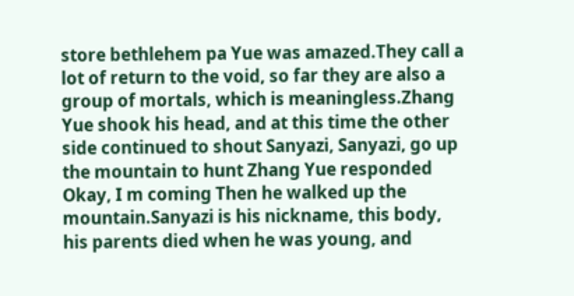store bethlehem pa Yue was amazed.They call a lot of return to the void, so far they are also a group of mortals, which is meaningless.Zhang Yue shook his head, and at this time the other side continued to shout Sanyazi, Sanyazi, go up the mountain to hunt Zhang Yue responded Okay, I m coming Then he walked up the mountain.Sanyazi is his nickname, this body, his parents died when he was young, and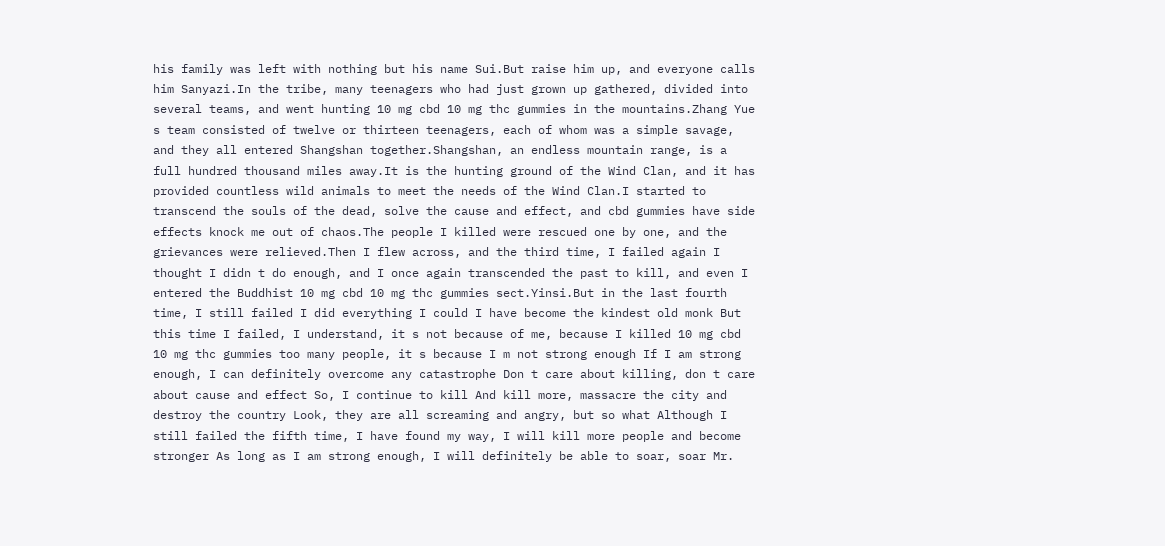his family was left with nothing but his name Sui.But raise him up, and everyone calls him Sanyazi.In the tribe, many teenagers who had just grown up gathered, divided into several teams, and went hunting 10 mg cbd 10 mg thc gummies in the mountains.Zhang Yue s team consisted of twelve or thirteen teenagers, each of whom was a simple savage, and they all entered Shangshan together.Shangshan, an endless mountain range, is a full hundred thousand miles away.It is the hunting ground of the Wind Clan, and it has provided countless wild animals to meet the needs of the Wind Clan.I started to transcend the souls of the dead, solve the cause and effect, and cbd gummies have side effects knock me out of chaos.The people I killed were rescued one by one, and the grievances were relieved.Then I flew across, and the third time, I failed again I thought I didn t do enough, and I once again transcended the past to kill, and even I entered the Buddhist 10 mg cbd 10 mg thc gummies sect.Yinsi.But in the last fourth time, I still failed I did everything I could I have become the kindest old monk But this time I failed, I understand, it s not because of me, because I killed 10 mg cbd 10 mg thc gummies too many people, it s because I m not strong enough If I am strong enough, I can definitely overcome any catastrophe Don t care about killing, don t care about cause and effect So, I continue to kill And kill more, massacre the city and destroy the country Look, they are all screaming and angry, but so what Although I still failed the fifth time, I have found my way, I will kill more people and become stronger As long as I am strong enough, I will definitely be able to soar, soar Mr.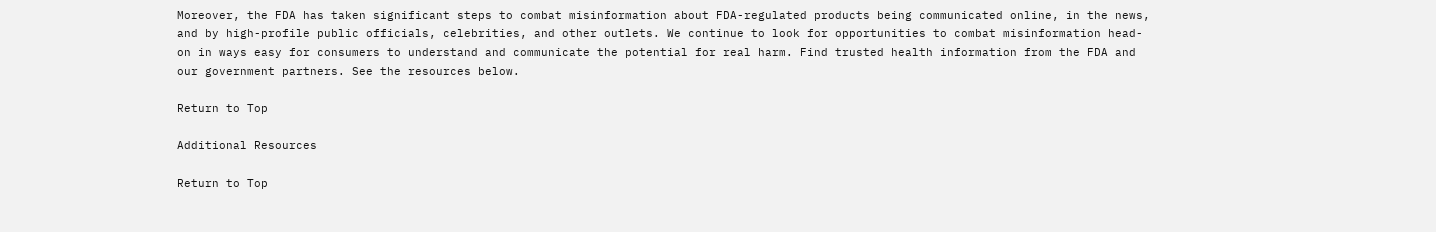Moreover, the FDA has taken significant steps to combat misinformation about FDA-regulated products being communicated online, in the news, and by high-profile public officials, celebrities, and other outlets. We continue to look for opportunities to combat misinformation head-on in ways easy for consumers to understand and communicate the potential for real harm. Find trusted health information from the FDA and our government partners. See the resources below.

Return to Top

Additional Resources

Return to Top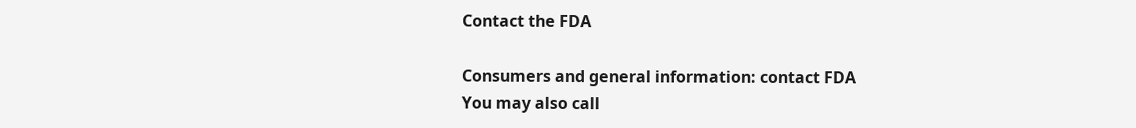Contact the FDA

Consumers and general information: contact FDA
You may also call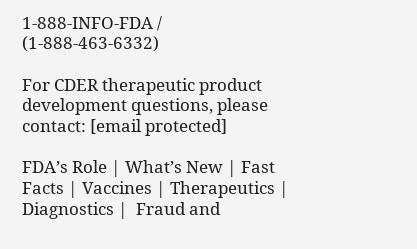1-888-INFO-FDA / (1-888-463-6332)

For CDER therapeutic product development questions, please contact: [email protected]

FDA’s Role | What’s New | Fast Facts | Vaccines | Therapeutics |  Diagnostics |  Fraud and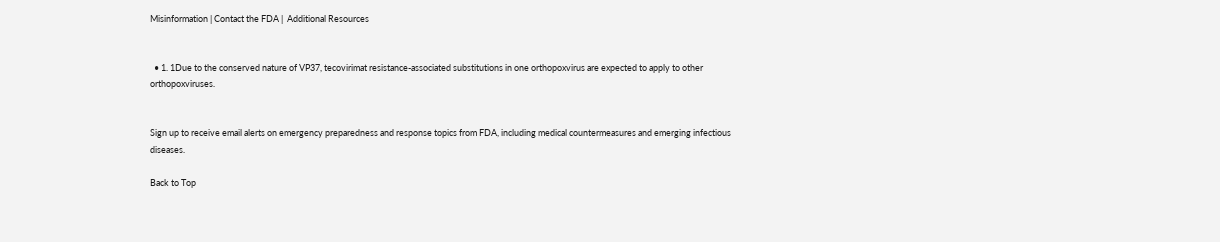Misinformation | Contact the FDA |  Additional Resources


  • 1. 1Due to the conserved nature of VP37, tecovirimat resistance-associated substitutions in one orthopoxvirus are expected to apply to other orthopoxviruses.


Sign up to receive email alerts on emergency preparedness and response topics from FDA, including medical countermeasures and emerging infectious diseases.

Back to Top